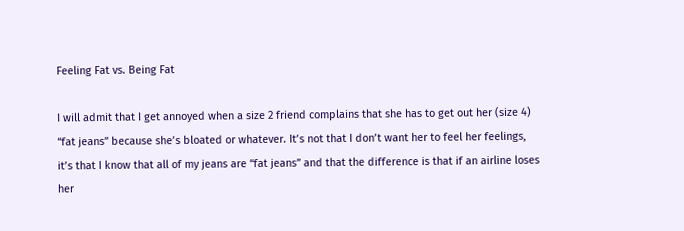Feeling Fat vs. Being Fat

I will admit that I get annoyed when a size 2 friend complains that she has to get out her (size 4) “fat jeans” because she’s bloated or whatever. It’s not that I don’t want her to feel her feelings, it’s that I know that all of my jeans are “fat jeans” and that the difference is that if an airline loses her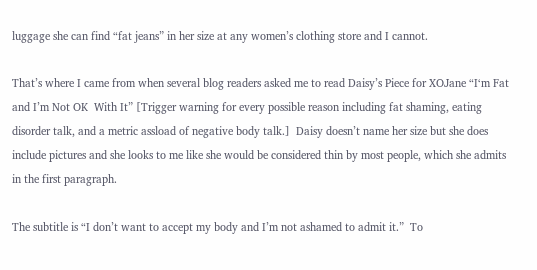luggage she can find “fat jeans” in her size at any women’s clothing store and I cannot.

That’s where I came from when several blog readers asked me to read Daisy’s Piece for XOJane “I‘m Fat and I’m Not OK  With It” [Trigger warning for every possible reason including fat shaming, eating disorder talk, and a metric assload of negative body talk.]  Daisy doesn’t name her size but she does include pictures and she looks to me like she would be considered thin by most people, which she admits in the first paragraph.

The subtitle is “I don’t want to accept my body and I’m not ashamed to admit it.”  To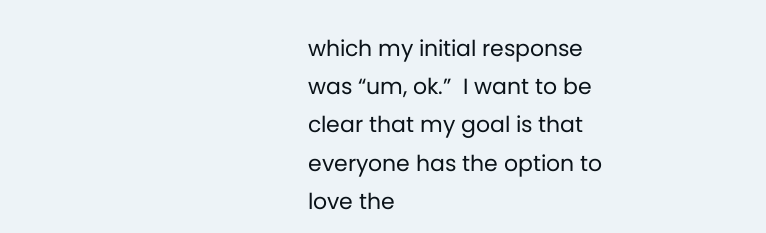which my initial response was “um, ok.”  I want to be clear that my goal is that everyone has the option to love the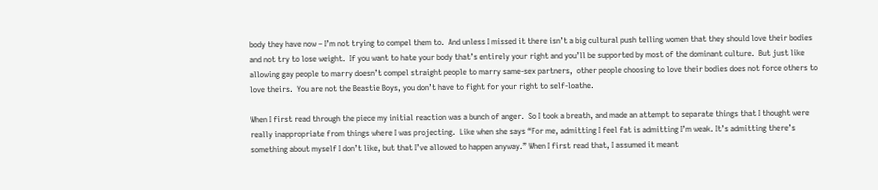body they have now – I’m not trying to compel them to.  And unless I missed it there isn’t a big cultural push telling women that they should love their bodies and not try to lose weight.  If you want to hate your body that’s entirely your right and you’ll be supported by most of the dominant culture.  But just like allowing gay people to marry doesn’t compel straight people to marry same-sex partners,  other people choosing to love their bodies does not force others to love theirs.  You are not the Beastie Boys, you don’t have to fight for your right to self-loathe.

When I first read through the piece my initial reaction was a bunch of anger.  So I took a breath, and made an attempt to separate things that I thought were really inappropriate from things where I was projecting.  Like when she says “For me, admitting I feel fat is admitting I’m weak. It’s admitting there’s something about myself I don’t like, but that I’ve allowed to happen anyway.” When I first read that, I assumed it meant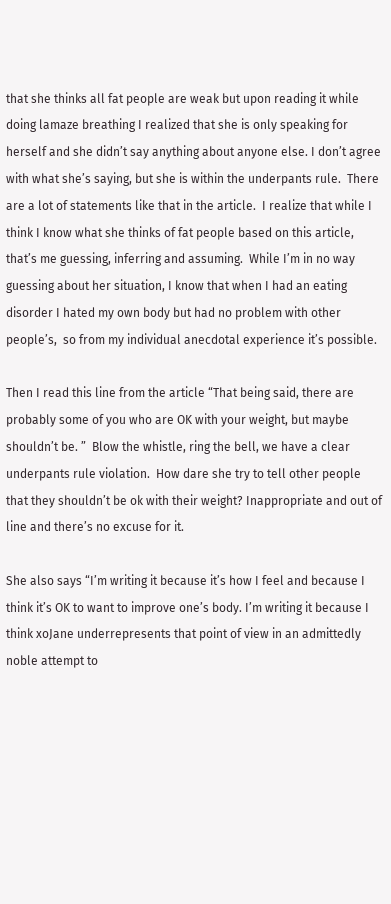that she thinks all fat people are weak but upon reading it while doing lamaze breathing I realized that she is only speaking for herself and she didn’t say anything about anyone else. I don’t agree with what she’s saying, but she is within the underpants rule.  There are a lot of statements like that in the article.  I realize that while I think I know what she thinks of fat people based on this article, that’s me guessing, inferring and assuming.  While I’m in no way guessing about her situation, I know that when I had an eating disorder I hated my own body but had no problem with other people’s,  so from my individual anecdotal experience it’s possible.

Then I read this line from the article “That being said, there are probably some of you who are OK with your weight, but maybe shouldn’t be. ”  Blow the whistle, ring the bell, we have a clear underpants rule violation.  How dare she try to tell other people that they shouldn’t be ok with their weight? Inappropriate and out of line and there’s no excuse for it.

She also says “I’m writing it because it’s how I feel and because I think it’s OK to want to improve one’s body. I’m writing it because I think xoJane underrepresents that point of view in an admittedly noble attempt to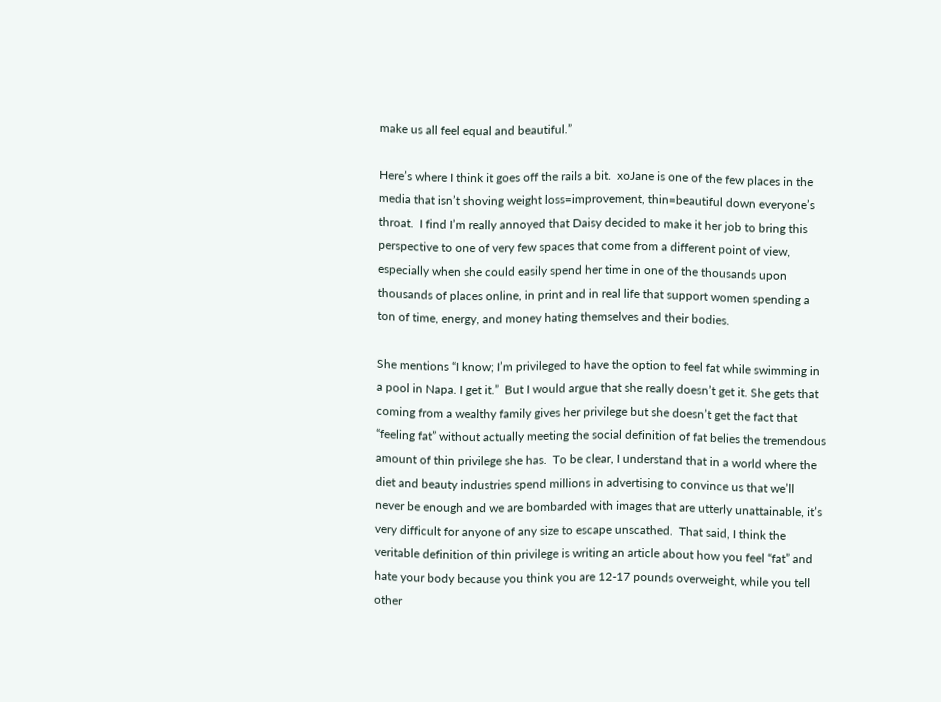make us all feel equal and beautiful.”

Here’s where I think it goes off the rails a bit.  xoJane is one of the few places in the media that isn’t shoving weight loss=improvement, thin=beautiful down everyone’s throat.  I find I’m really annoyed that Daisy decided to make it her job to bring this perspective to one of very few spaces that come from a different point of view, especially when she could easily spend her time in one of the thousands upon thousands of places online, in print and in real life that support women spending a ton of time, energy, and money hating themselves and their bodies.

She mentions “I know; I’m privileged to have the option to feel fat while swimming in a pool in Napa. I get it.”  But I would argue that she really doesn’t get it. She gets that coming from a wealthy family gives her privilege but she doesn’t get the fact that “feeling fat” without actually meeting the social definition of fat belies the tremendous amount of thin privilege she has.  To be clear, I understand that in a world where the diet and beauty industries spend millions in advertising to convince us that we’ll never be enough and we are bombarded with images that are utterly unattainable, it’s very difficult for anyone of any size to escape unscathed.  That said, I think the veritable definition of thin privilege is writing an article about how you feel “fat” and hate your body because you think you are 12-17 pounds overweight, while you tell other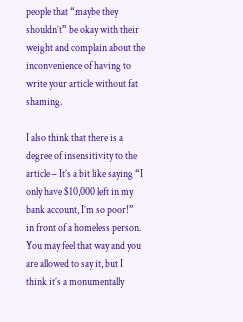people that “maybe they shouldn’t” be okay with their weight and complain about the inconvenience of having to write your article without fat shaming.

I also think that there is a degree of insensitivity to the article – It’s a bit like saying “I only have $10,000 left in my bank account, I’m so poor!”  in front of a homeless person. You may feel that way and you are allowed to say it, but I think it’s a monumentally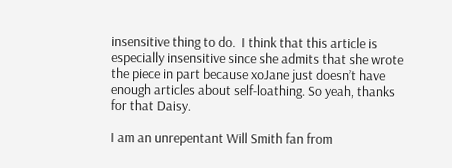insensitive thing to do.  I think that this article is especially insensitive since she admits that she wrote the piece in part because xoJane just doesn’t have enough articles about self-loathing. So yeah, thanks for that Daisy.

I am an unrepentant Will Smith fan from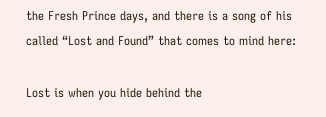the Fresh Prince days, and there is a song of his called “Lost and Found” that comes to mind here:

Lost is when you hide behind the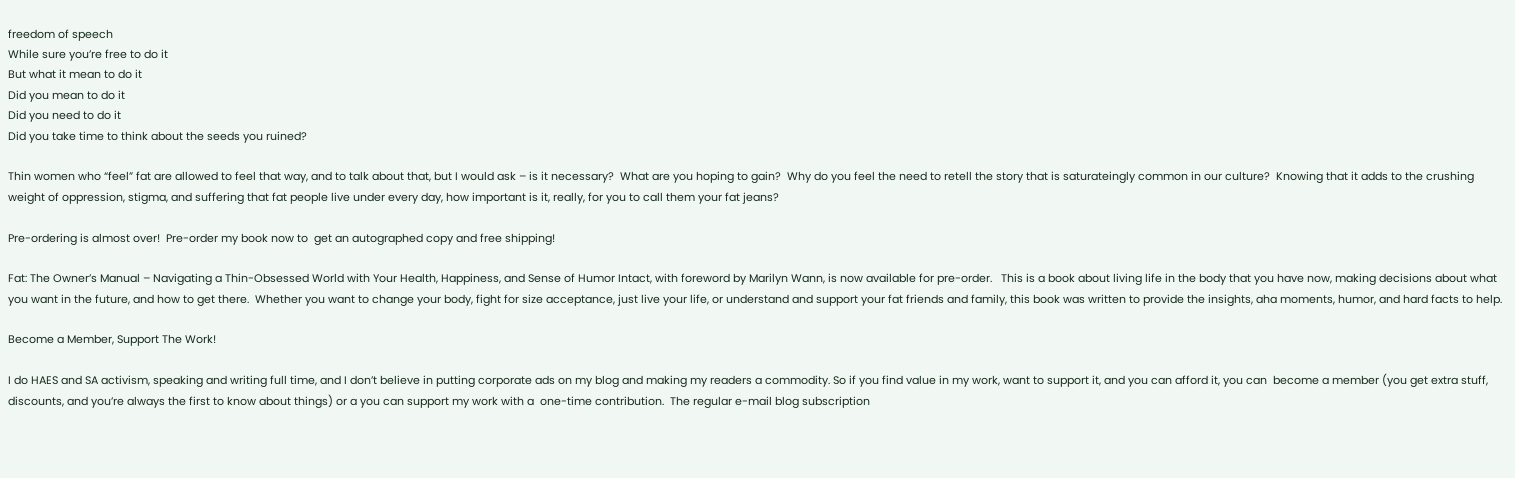freedom of speech
While sure you’re free to do it
But what it mean to do it
Did you mean to do it
Did you need to do it
Did you take time to think about the seeds you ruined?

Thin women who “feel” fat are allowed to feel that way, and to talk about that, but I would ask – is it necessary?  What are you hoping to gain?  Why do you feel the need to retell the story that is saturateingly common in our culture?  Knowing that it adds to the crushing weight of oppression, stigma, and suffering that fat people live under every day, how important is it, really, for you to call them your fat jeans?

Pre-ordering is almost over!  Pre-order my book now to  get an autographed copy and free shipping!

Fat: The Owner’s Manual – Navigating a Thin-Obsessed World with Your Health, Happiness, and Sense of Humor Intact, with foreword by Marilyn Wann, is now available for pre-order.   This is a book about living life in the body that you have now, making decisions about what you want in the future, and how to get there.  Whether you want to change your body, fight for size acceptance, just live your life, or understand and support your fat friends and family, this book was written to provide the insights, aha moments, humor, and hard facts to help.

Become a Member, Support The Work!

I do HAES and SA activism, speaking and writing full time, and I don’t believe in putting corporate ads on my blog and making my readers a commodity. So if you find value in my work, want to support it, and you can afford it, you can  become a member (you get extra stuff, discounts, and you’re always the first to know about things) or a you can support my work with a  one-time contribution.  The regular e-mail blog subscription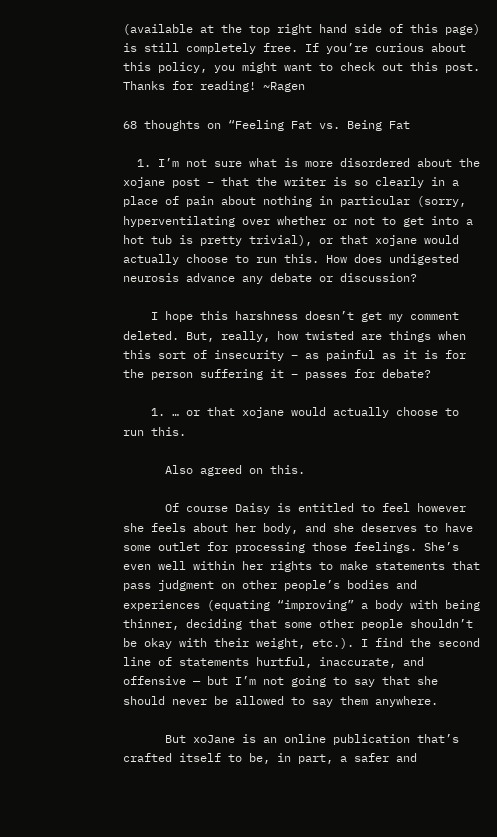(available at the top right hand side of this page) is still completely free. If you’re curious about this policy, you might want to check out this post.  Thanks for reading! ~Ragen

68 thoughts on “Feeling Fat vs. Being Fat

  1. I’m not sure what is more disordered about the xojane post – that the writer is so clearly in a place of pain about nothing in particular (sorry, hyperventilating over whether or not to get into a hot tub is pretty trivial), or that xojane would actually choose to run this. How does undigested neurosis advance any debate or discussion?

    I hope this harshness doesn’t get my comment deleted. But, really, how twisted are things when this sort of insecurity – as painful as it is for the person suffering it – passes for debate?

    1. … or that xojane would actually choose to run this.

      Also agreed on this.

      Of course Daisy is entitled to feel however she feels about her body, and she deserves to have some outlet for processing those feelings. She’s even well within her rights to make statements that pass judgment on other people’s bodies and experiences (equating “improving” a body with being thinner, deciding that some other people shouldn’t be okay with their weight, etc.). I find the second line of statements hurtful, inaccurate, and offensive — but I’m not going to say that she should never be allowed to say them anywhere.

      But xoJane is an online publication that’s crafted itself to be, in part, a safer and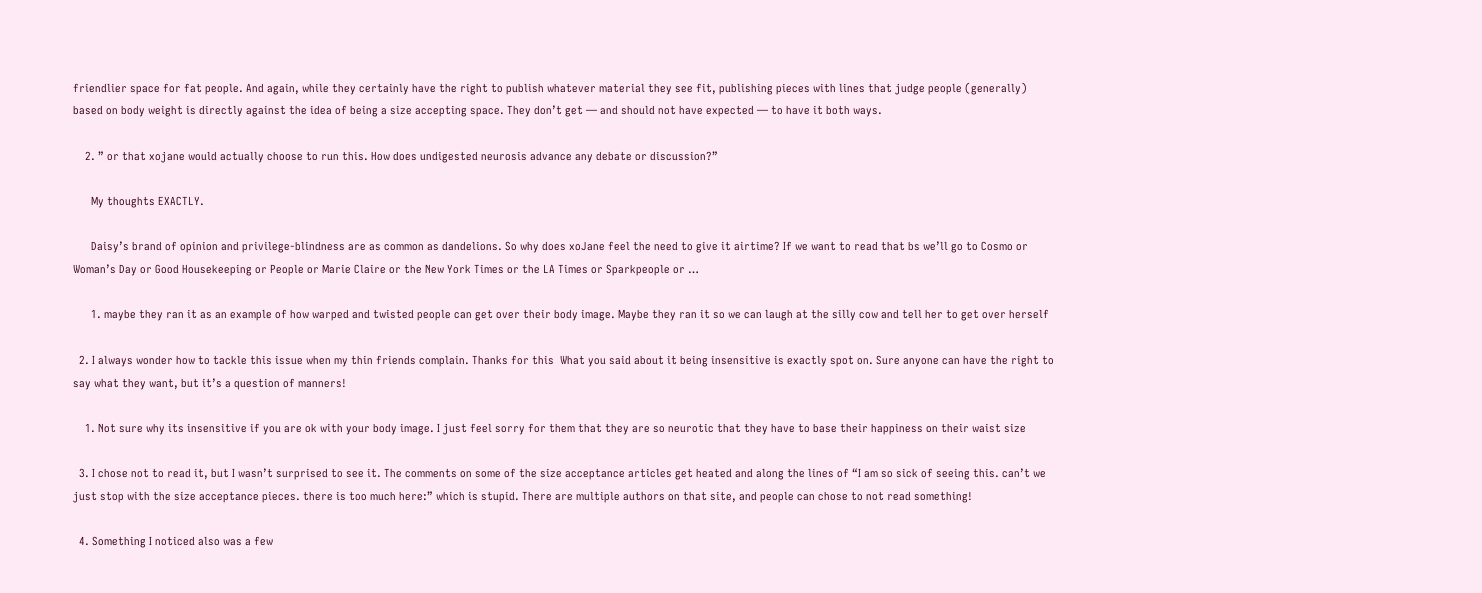friendlier space for fat people. And again, while they certainly have the right to publish whatever material they see fit, publishing pieces with lines that judge people (generally) based on body weight is directly against the idea of being a size accepting space. They don’t get — and should not have expected — to have it both ways.

    2. ” or that xojane would actually choose to run this. How does undigested neurosis advance any debate or discussion?”

      My thoughts EXACTLY.

      Daisy’s brand of opinion and privilege-blindness are as common as dandelions. So why does xoJane feel the need to give it airtime? If we want to read that bs we’ll go to Cosmo or Woman’s Day or Good Housekeeping or People or Marie Claire or the New York Times or the LA Times or Sparkpeople or …

      1. maybe they ran it as an example of how warped and twisted people can get over their body image. Maybe they ran it so we can laugh at the silly cow and tell her to get over herself

  2. I always wonder how to tackle this issue when my thin friends complain. Thanks for this  What you said about it being insensitive is exactly spot on. Sure anyone can have the right to say what they want, but it’s a question of manners!

    1. Not sure why its insensitive if you are ok with your body image. I just feel sorry for them that they are so neurotic that they have to base their happiness on their waist size

  3. I chose not to read it, but I wasn’t surprised to see it. The comments on some of the size acceptance articles get heated and along the lines of “I am so sick of seeing this. can’t we just stop with the size acceptance pieces. there is too much here:” which is stupid. There are multiple authors on that site, and people can chose to not read something!

  4. Something I noticed also was a few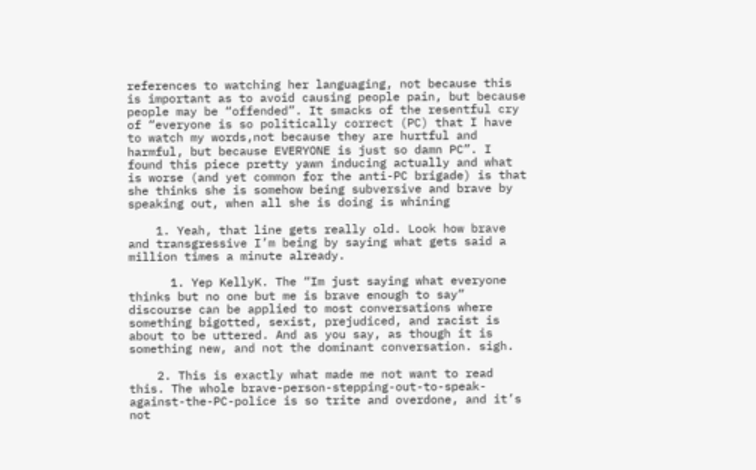references to watching her languaging, not because this is important as to avoid causing people pain, but because people may be “offended”. It smacks of the resentful cry of “everyone is so politically correct (PC) that I have to watch my words,not because they are hurtful and harmful, but because EVERYONE is just so damn PC”. I found this piece pretty yawn inducing actually and what is worse (and yet common for the anti-PC brigade) is that she thinks she is somehow being subversive and brave by speaking out, when all she is doing is whining

    1. Yeah, that line gets really old. Look how brave and transgressive I’m being by saying what gets said a million times a minute already.

      1. Yep KellyK. The “Im just saying what everyone thinks but no one but me is brave enough to say” discourse can be applied to most conversations where something bigotted, sexist, prejudiced, and racist is about to be uttered. And as you say, as though it is something new, and not the dominant conversation. sigh.

    2. This is exactly what made me not want to read this. The whole brave-person-stepping-out-to-speak-against-the-PC-police is so trite and overdone, and it’s not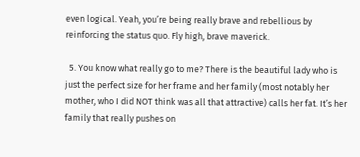even logical. Yeah, you’re being really brave and rebellious by reinforcing the status quo. Fly high, brave maverick.

  5. You know what really go to me? There is the beautiful lady who is just the perfect size for her frame and her family (most notably her mother, who I did NOT think was all that attractive) calls her fat. It’s her family that really pushes on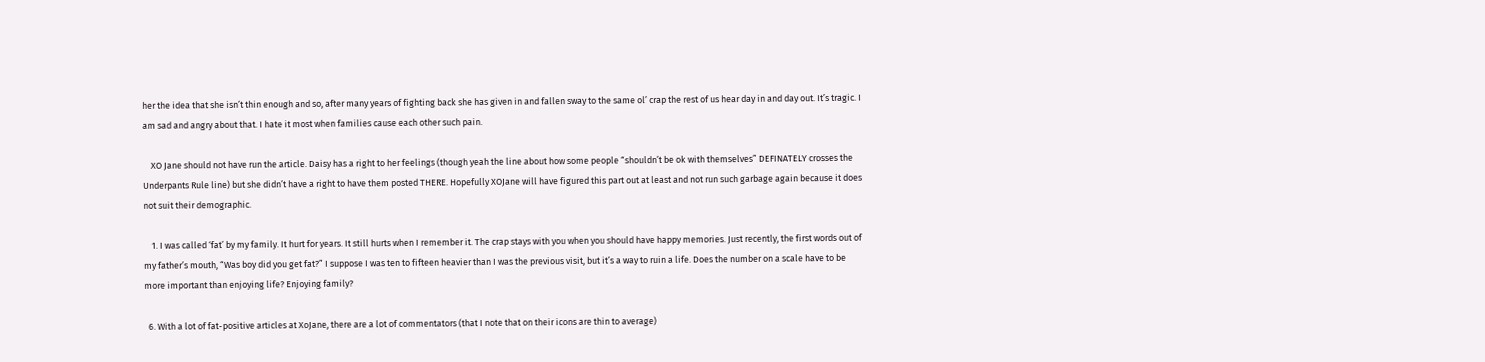her the idea that she isn’t thin enough and so, after many years of fighting back she has given in and fallen sway to the same ol’ crap the rest of us hear day in and day out. It’s tragic. I am sad and angry about that. I hate it most when families cause each other such pain.

    XO Jane should not have run the article. Daisy has a right to her feelings (though yeah the line about how some people “shouldn’t be ok with themselves” DEFINATELY crosses the Underpants Rule line) but she didn’t have a right to have them posted THERE. Hopefully XOJane will have figured this part out at least and not run such garbage again because it does not suit their demographic.

    1. I was called ‘fat’ by my family. It hurt for years. It still hurts when I remember it. The crap stays with you when you should have happy memories. Just recently, the first words out of my father’s mouth, “Was boy did you get fat?” I suppose I was ten to fifteen heavier than I was the previous visit, but it’s a way to ruin a life. Does the number on a scale have to be more important than enjoying life? Enjoying family?

  6. With a lot of fat-positive articles at XoJane, there are a lot of commentators (that I note that on their icons are thin to average)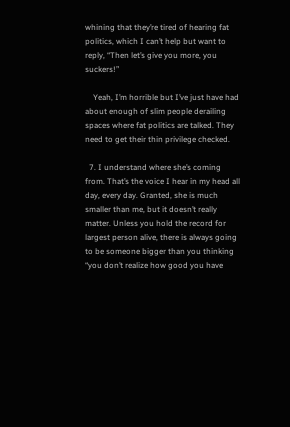whining that they’re tired of hearing fat politics, which I can’t help but want to reply, “Then let’s give you more, you suckers!”

    Yeah, I’m horrible but I’ve just have had about enough of slim people derailing spaces where fat politics are talked. They need to get their thin privilege checked.

  7. I understand where she’s coming from. That’s the voice I hear in my head all day, every day. Granted, she is much smaller than me, but it doesn’t really matter. Unless you hold the record for largest person alive, there is always going to be someone bigger than you thinking “you don’t realize how good you have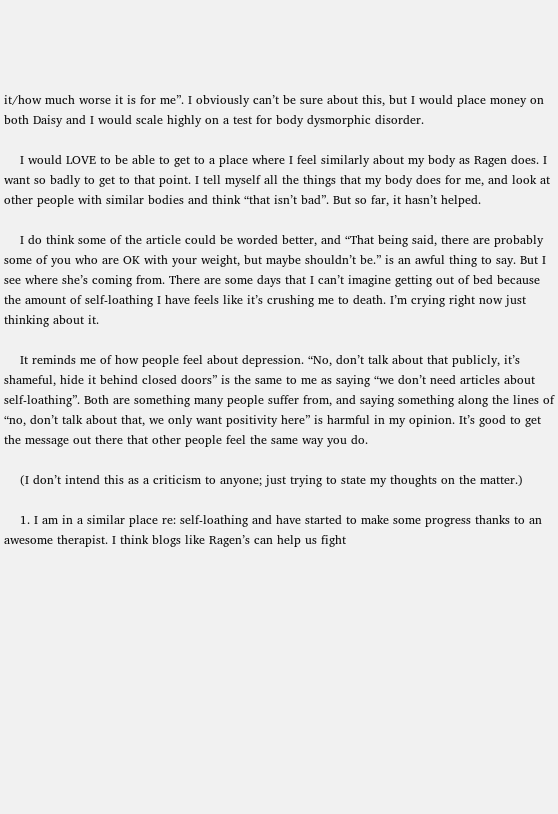it/how much worse it is for me”. I obviously can’t be sure about this, but I would place money on both Daisy and I would scale highly on a test for body dysmorphic disorder.

    I would LOVE to be able to get to a place where I feel similarly about my body as Ragen does. I want so badly to get to that point. I tell myself all the things that my body does for me, and look at other people with similar bodies and think “that isn’t bad”. But so far, it hasn’t helped.

    I do think some of the article could be worded better, and “That being said, there are probably some of you who are OK with your weight, but maybe shouldn’t be.” is an awful thing to say. But I see where she’s coming from. There are some days that I can’t imagine getting out of bed because the amount of self-loathing I have feels like it’s crushing me to death. I’m crying right now just thinking about it.

    It reminds me of how people feel about depression. “No, don’t talk about that publicly, it’s shameful, hide it behind closed doors” is the same to me as saying “we don’t need articles about self-loathing”. Both are something many people suffer from, and saying something along the lines of “no, don’t talk about that, we only want positivity here” is harmful in my opinion. It’s good to get the message out there that other people feel the same way you do.

    (I don’t intend this as a criticism to anyone; just trying to state my thoughts on the matter.)

    1. I am in a similar place re: self-loathing and have started to make some progress thanks to an awesome therapist. I think blogs like Ragen’s can help us fight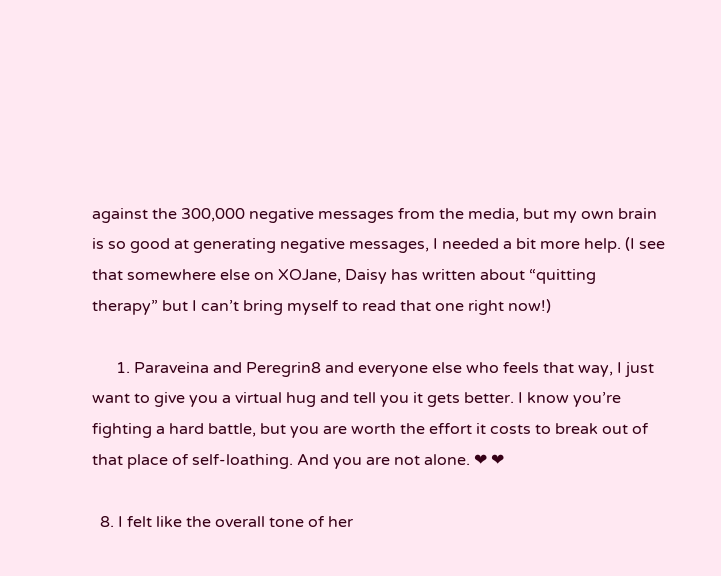against the 300,000 negative messages from the media, but my own brain is so good at generating negative messages, I needed a bit more help. (I see that somewhere else on XOJane, Daisy has written about “quitting therapy” but I can’t bring myself to read that one right now!)

      1. Paraveina and Peregrin8 and everyone else who feels that way, I just want to give you a virtual hug and tell you it gets better. I know you’re fighting a hard battle, but you are worth the effort it costs to break out of that place of self-loathing. And you are not alone. ❤ ❤

  8. I felt like the overall tone of her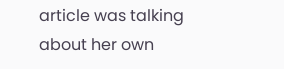article was talking about her own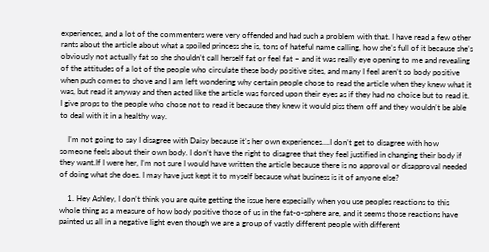experiences, and a lot of the commenters were very offended and had such a problem with that. I have read a few other rants about the article about what a spoiled princess she is, tons of hateful name calling, how she’s full of it because she’s obviously not actually fat so she shouldn’t call herself fat or feel fat – and it was really eye opening to me and revealing of the attitudes of a lot of the people who circulate these body positive sites, and many I feel aren’t so body positive when push comes to shove and I am left wondering why certain people chose to read the article when they knew what it was, but read it anyway and then acted like the article was forced upon their eyes as if they had no choice but to read it. I give props to the people who chose not to read it because they knew it would piss them off and they wouldn’t be able to deal with it in a healthy way.

    I’m not going to say I disagree with Daisy because it’s her own experiences….I don’t get to disagree with how someone feels about their own body. I don’t have the right to disagree that they feel justified in changing their body if they want.If I were her, I’m not sure I would have written the article because there is no approval or disapproval needed of doing what she does. I may have just kept it to myself because what business is it of anyone else?

    1. Hey Ashley, I don’t think you are quite getting the issue here especially when you use peoples reactions to this whole thing as a measure of how body positive those of us in the fat-o-sphere are, and it seems those reactions have painted us all in a negative light even though we are a group of vastly different people with different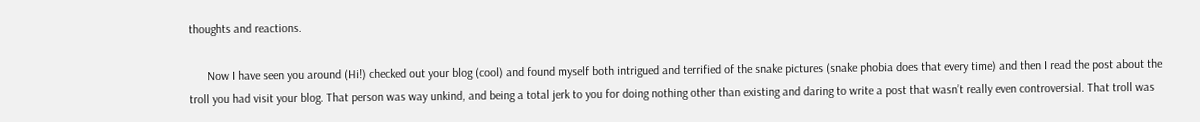thoughts and reactions.

      Now I have seen you around (Hi!) checked out your blog (cool) and found myself both intrigued and terrified of the snake pictures (snake phobia does that every time) and then I read the post about the troll you had visit your blog. That person was way unkind, and being a total jerk to you for doing nothing other than existing and daring to write a post that wasn’t really even controversial. That troll was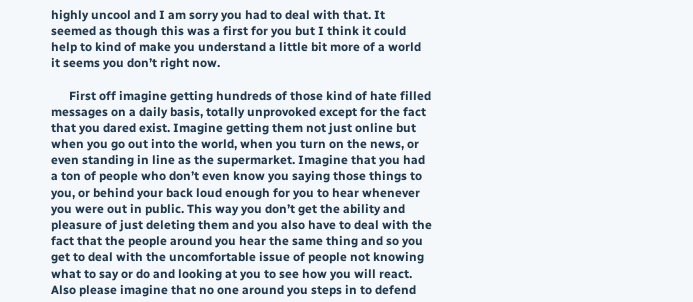highly uncool and I am sorry you had to deal with that. It seemed as though this was a first for you but I think it could help to kind of make you understand a little bit more of a world it seems you don’t right now.

      First off imagine getting hundreds of those kind of hate filled messages on a daily basis, totally unprovoked except for the fact that you dared exist. Imagine getting them not just online but when you go out into the world, when you turn on the news, or even standing in line as the supermarket. Imagine that you had a ton of people who don’t even know you saying those things to you, or behind your back loud enough for you to hear whenever you were out in public. This way you don’t get the ability and pleasure of just deleting them and you also have to deal with the fact that the people around you hear the same thing and so you get to deal with the uncomfortable issue of people not knowing what to say or do and looking at you to see how you will react. Also please imagine that no one around you steps in to defend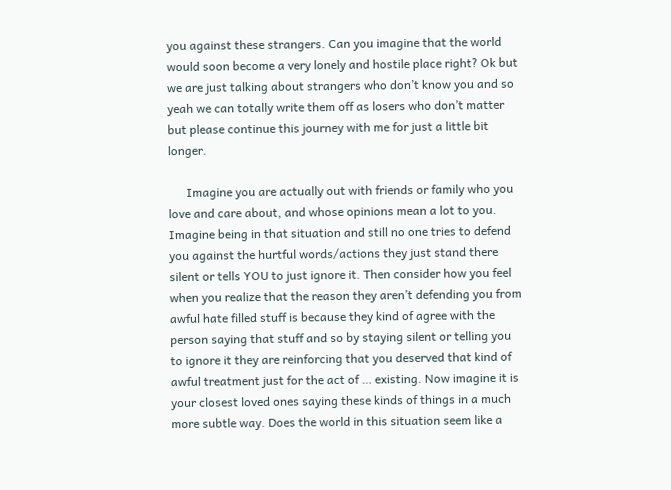you against these strangers. Can you imagine that the world would soon become a very lonely and hostile place right? Ok but we are just talking about strangers who don’t know you and so yeah we can totally write them off as losers who don’t matter but please continue this journey with me for just a little bit longer.

      Imagine you are actually out with friends or family who you love and care about, and whose opinions mean a lot to you. Imagine being in that situation and still no one tries to defend you against the hurtful words/actions they just stand there silent or tells YOU to just ignore it. Then consider how you feel when you realize that the reason they aren’t defending you from awful hate filled stuff is because they kind of agree with the person saying that stuff and so by staying silent or telling you to ignore it they are reinforcing that you deserved that kind of awful treatment just for the act of … existing. Now imagine it is your closest loved ones saying these kinds of things in a much more subtle way. Does the world in this situation seem like a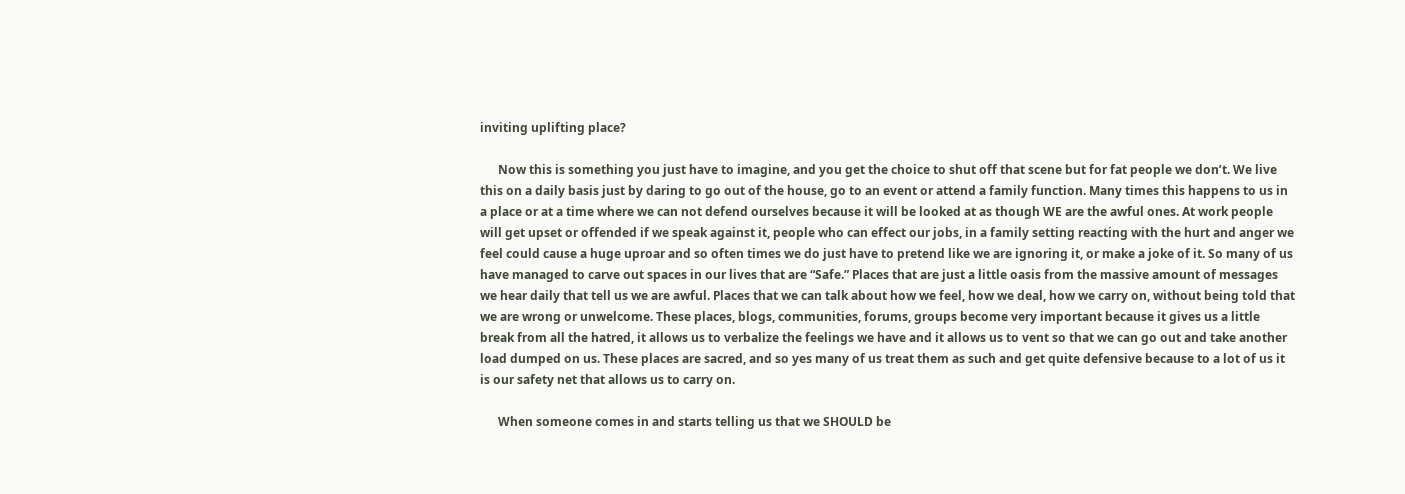inviting uplifting place?

      Now this is something you just have to imagine, and you get the choice to shut off that scene but for fat people we don’t. We live this on a daily basis just by daring to go out of the house, go to an event or attend a family function. Many times this happens to us in a place or at a time where we can not defend ourselves because it will be looked at as though WE are the awful ones. At work people will get upset or offended if we speak against it, people who can effect our jobs, in a family setting reacting with the hurt and anger we feel could cause a huge uproar and so often times we do just have to pretend like we are ignoring it, or make a joke of it. So many of us have managed to carve out spaces in our lives that are “Safe.” Places that are just a little oasis from the massive amount of messages we hear daily that tell us we are awful. Places that we can talk about how we feel, how we deal, how we carry on, without being told that we are wrong or unwelcome. These places, blogs, communities, forums, groups become very important because it gives us a little break from all the hatred, it allows us to verbalize the feelings we have and it allows us to vent so that we can go out and take another load dumped on us. These places are sacred, and so yes many of us treat them as such and get quite defensive because to a lot of us it is our safety net that allows us to carry on.

      When someone comes in and starts telling us that we SHOULD be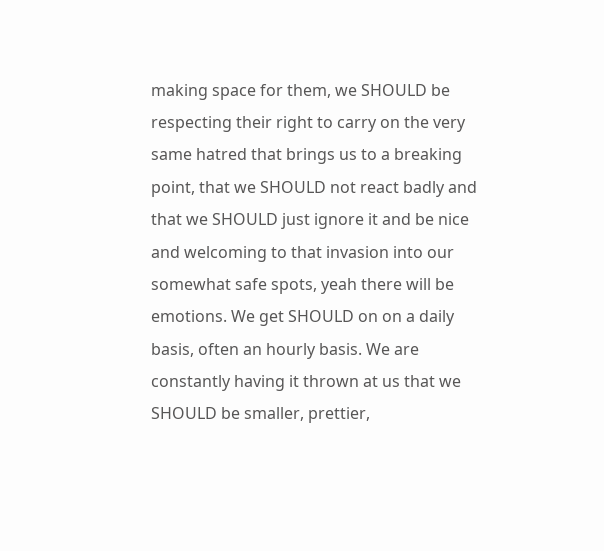making space for them, we SHOULD be respecting their right to carry on the very same hatred that brings us to a breaking point, that we SHOULD not react badly and that we SHOULD just ignore it and be nice and welcoming to that invasion into our somewhat safe spots, yeah there will be emotions. We get SHOULD on on a daily basis, often an hourly basis. We are constantly having it thrown at us that we SHOULD be smaller, prettier,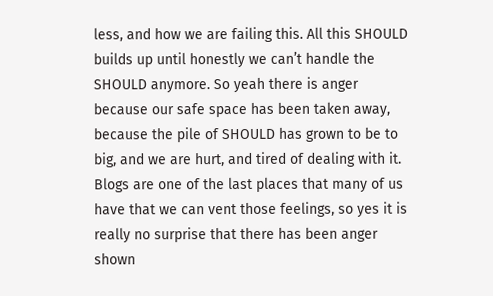less, and how we are failing this. All this SHOULD builds up until honestly we can’t handle the SHOULD anymore. So yeah there is anger because our safe space has been taken away, because the pile of SHOULD has grown to be to big, and we are hurt, and tired of dealing with it. Blogs are one of the last places that many of us have that we can vent those feelings, so yes it is really no surprise that there has been anger shown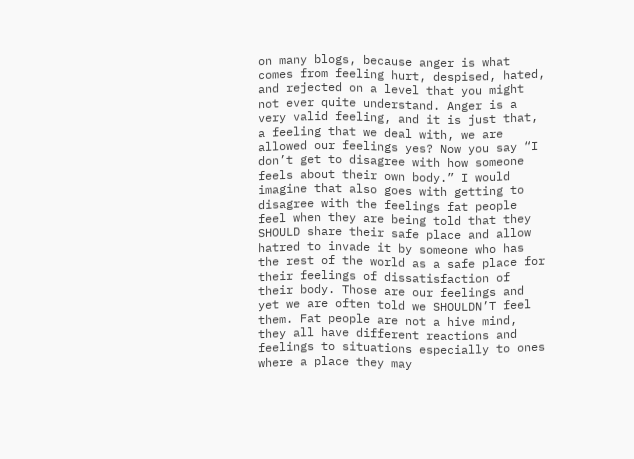on many blogs, because anger is what comes from feeling hurt, despised, hated, and rejected on a level that you might not ever quite understand. Anger is a very valid feeling, and it is just that, a feeling that we deal with, we are allowed our feelings yes? Now you say “I don’t get to disagree with how someone feels about their own body.” I would imagine that also goes with getting to disagree with the feelings fat people feel when they are being told that they SHOULD share their safe place and allow hatred to invade it by someone who has the rest of the world as a safe place for their feelings of dissatisfaction of their body. Those are our feelings and yet we are often told we SHOULDN’T feel them. Fat people are not a hive mind, they all have different reactions and feelings to situations especially to ones where a place they may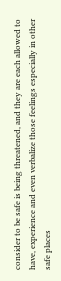consider to be safe is being threatened, and they are each allowed to have, experience and even verbalize those feelings especially in other safe places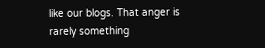like our blogs. That anger is rarely something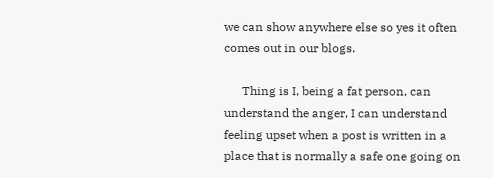we can show anywhere else so yes it often comes out in our blogs.

      Thing is I, being a fat person, can understand the anger, I can understand feeling upset when a post is written in a place that is normally a safe one going on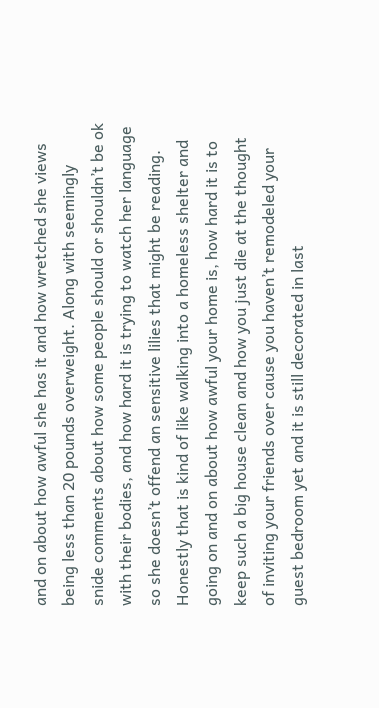and on about how awful she has it and how wretched she views being less than 20 pounds overweight. Along with seemingly snide comments about how some people should or shouldn’t be ok with their bodies, and how hard it is trying to watch her language so she doesn’t offend an sensitive lilies that might be reading. Honestly that is kind of like walking into a homeless shelter and going on and on about how awful your home is, how hard it is to keep such a big house clean and how you just die at the thought of inviting your friends over cause you haven’t remodeled your guest bedroom yet and it is still decorated in last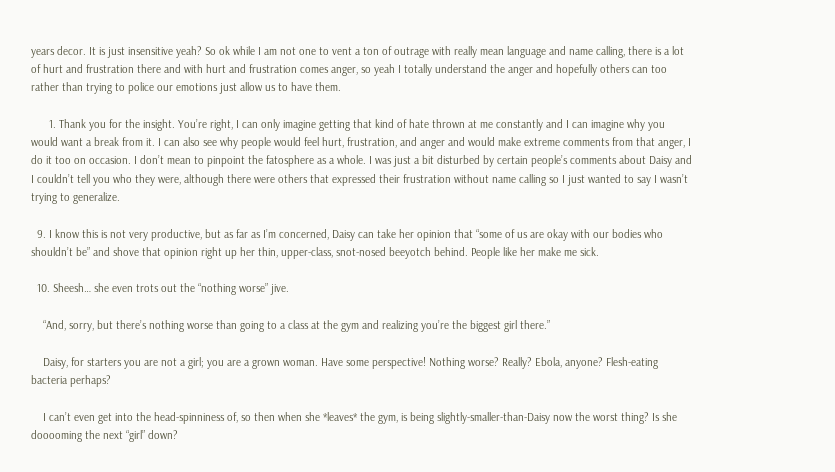years decor. It is just insensitive yeah? So ok while I am not one to vent a ton of outrage with really mean language and name calling, there is a lot of hurt and frustration there and with hurt and frustration comes anger, so yeah I totally understand the anger and hopefully others can too rather than trying to police our emotions just allow us to have them.

      1. Thank you for the insight. You’re right, I can only imagine getting that kind of hate thrown at me constantly and I can imagine why you would want a break from it. I can also see why people would feel hurt, frustration, and anger and would make extreme comments from that anger, I do it too on occasion. I don’t mean to pinpoint the fatosphere as a whole. I was just a bit disturbed by certain people’s comments about Daisy and I couldn’t tell you who they were, although there were others that expressed their frustration without name calling so I just wanted to say I wasn’t trying to generalize.

  9. I know this is not very productive, but as far as I’m concerned, Daisy can take her opinion that “some of us are okay with our bodies who shouldn’t be” and shove that opinion right up her thin, upper-class, snot-nosed beeyotch behind. People like her make me sick.

  10. Sheesh… she even trots out the “nothing worse” jive.

    “And, sorry, but there’s nothing worse than going to a class at the gym and realizing you’re the biggest girl there.”

    Daisy, for starters you are not a girl; you are a grown woman. Have some perspective! Nothing worse? Really? Ebola, anyone? Flesh-eating bacteria perhaps?

    I can’t even get into the head-spinniness of, so then when she *leaves* the gym, is being slightly-smaller-than-Daisy now the worst thing? Is she dooooming the next “girl” down?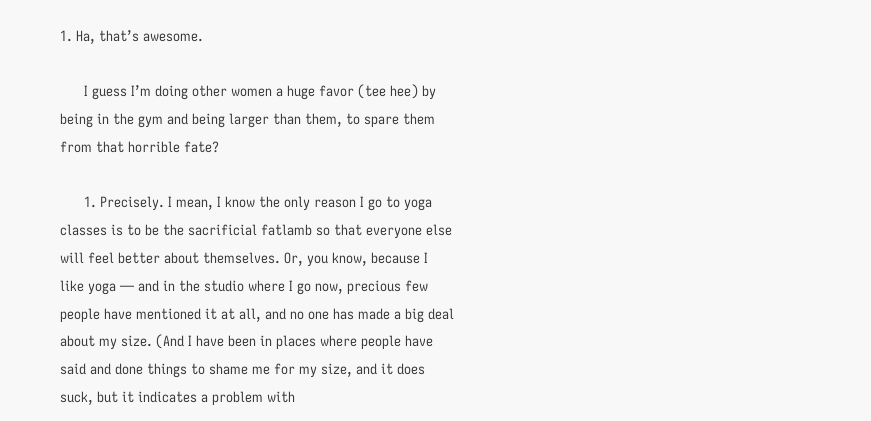1. Ha, that’s awesome.

      I guess I’m doing other women a huge favor (tee hee) by being in the gym and being larger than them, to spare them from that horrible fate?

      1. Precisely. I mean, I know the only reason I go to yoga classes is to be the sacrificial fatlamb so that everyone else will feel better about themselves. Or, you know, because I like yoga — and in the studio where I go now, precious few people have mentioned it at all, and no one has made a big deal about my size. (And I have been in places where people have said and done things to shame me for my size, and it does suck, but it indicates a problem with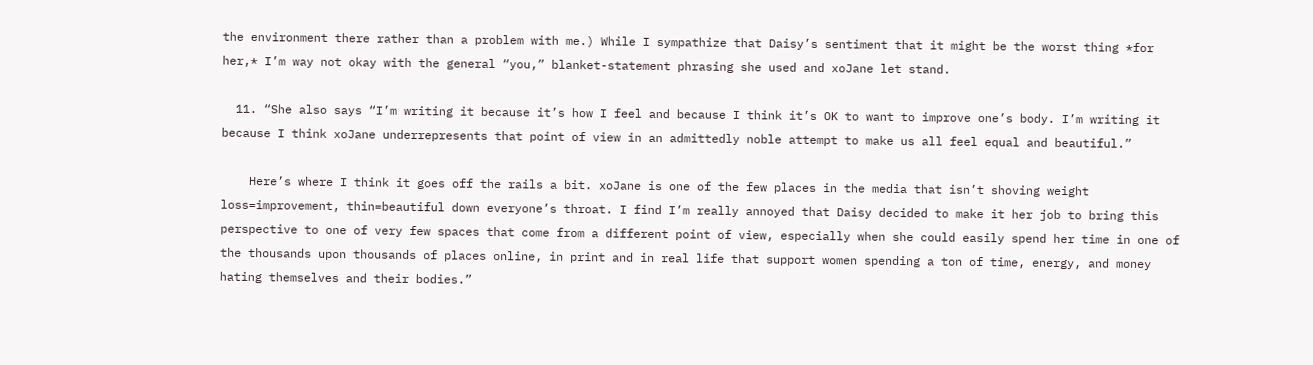the environment there rather than a problem with me.) While I sympathize that Daisy’s sentiment that it might be the worst thing *for her,* I’m way not okay with the general “you,” blanket-statement phrasing she used and xoJane let stand.

  11. “She also says “I’m writing it because it’s how I feel and because I think it’s OK to want to improve one’s body. I’m writing it because I think xoJane underrepresents that point of view in an admittedly noble attempt to make us all feel equal and beautiful.”

    Here’s where I think it goes off the rails a bit. xoJane is one of the few places in the media that isn’t shoving weight loss=improvement, thin=beautiful down everyone’s throat. I find I’m really annoyed that Daisy decided to make it her job to bring this perspective to one of very few spaces that come from a different point of view, especially when she could easily spend her time in one of the thousands upon thousands of places online, in print and in real life that support women spending a ton of time, energy, and money hating themselves and their bodies.”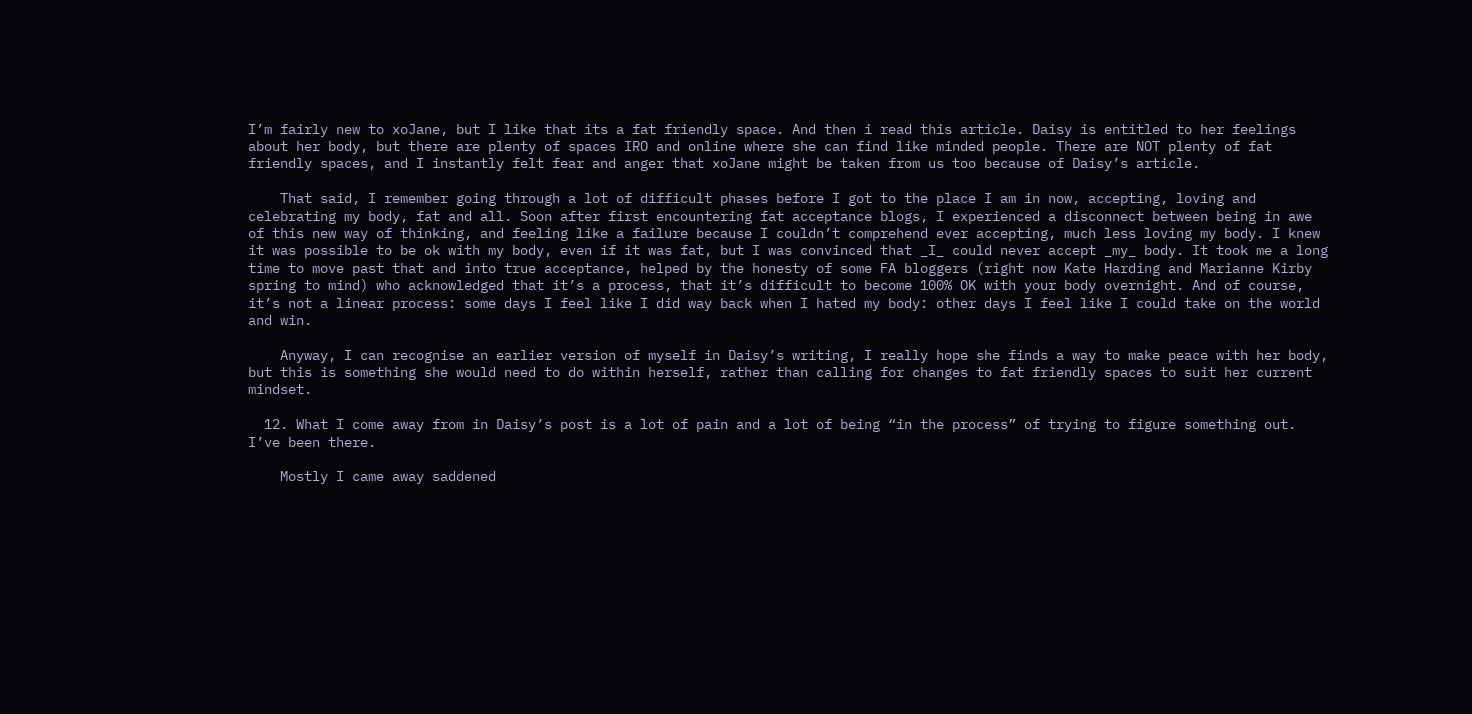I’m fairly new to xoJane, but I like that its a fat friendly space. And then i read this article. Daisy is entitled to her feelings about her body, but there are plenty of spaces IRO and online where she can find like minded people. There are NOT plenty of fat friendly spaces, and I instantly felt fear and anger that xoJane might be taken from us too because of Daisy’s article.

    That said, I remember going through a lot of difficult phases before I got to the place I am in now, accepting, loving and celebrating my body, fat and all. Soon after first encountering fat acceptance blogs, I experienced a disconnect between being in awe of this new way of thinking, and feeling like a failure because I couldn’t comprehend ever accepting, much less loving my body. I knew it was possible to be ok with my body, even if it was fat, but I was convinced that _I_ could never accept _my_ body. It took me a long time to move past that and into true acceptance, helped by the honesty of some FA bloggers (right now Kate Harding and Marianne Kirby spring to mind) who acknowledged that it’s a process, that it’s difficult to become 100% OK with your body overnight. And of course, it’s not a linear process: some days I feel like I did way back when I hated my body: other days I feel like I could take on the world and win.

    Anyway, I can recognise an earlier version of myself in Daisy’s writing, I really hope she finds a way to make peace with her body, but this is something she would need to do within herself, rather than calling for changes to fat friendly spaces to suit her current mindset.

  12. What I come away from in Daisy’s post is a lot of pain and a lot of being “in the process” of trying to figure something out. I’ve been there.

    Mostly I came away saddened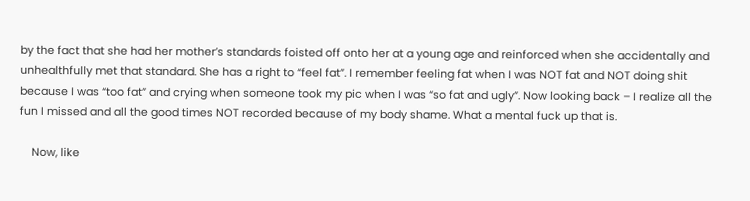by the fact that she had her mother’s standards foisted off onto her at a young age and reinforced when she accidentally and unhealthfully met that standard. She has a right to “feel fat”. I remember feeling fat when I was NOT fat and NOT doing shit because I was “too fat” and crying when someone took my pic when I was “so fat and ugly”. Now looking back – I realize all the fun I missed and all the good times NOT recorded because of my body shame. What a mental fuck up that is.

    Now, like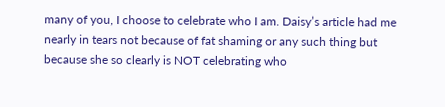many of you, I choose to celebrate who I am. Daisy’s article had me nearly in tears not because of fat shaming or any such thing but because she so clearly is NOT celebrating who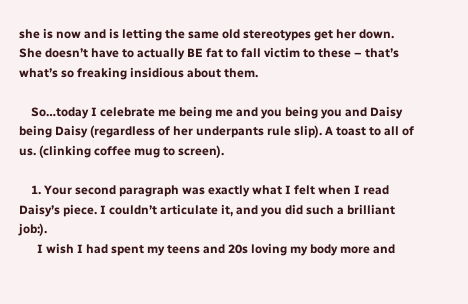she is now and is letting the same old stereotypes get her down. She doesn’t have to actually BE fat to fall victim to these – that’s what’s so freaking insidious about them.

    So…today I celebrate me being me and you being you and Daisy being Daisy (regardless of her underpants rule slip). A toast to all of us. (clinking coffee mug to screen).

    1. Your second paragraph was exactly what I felt when I read Daisy’s piece. I couldn’t articulate it, and you did such a brilliant job:).
      I wish I had spent my teens and 20s loving my body more and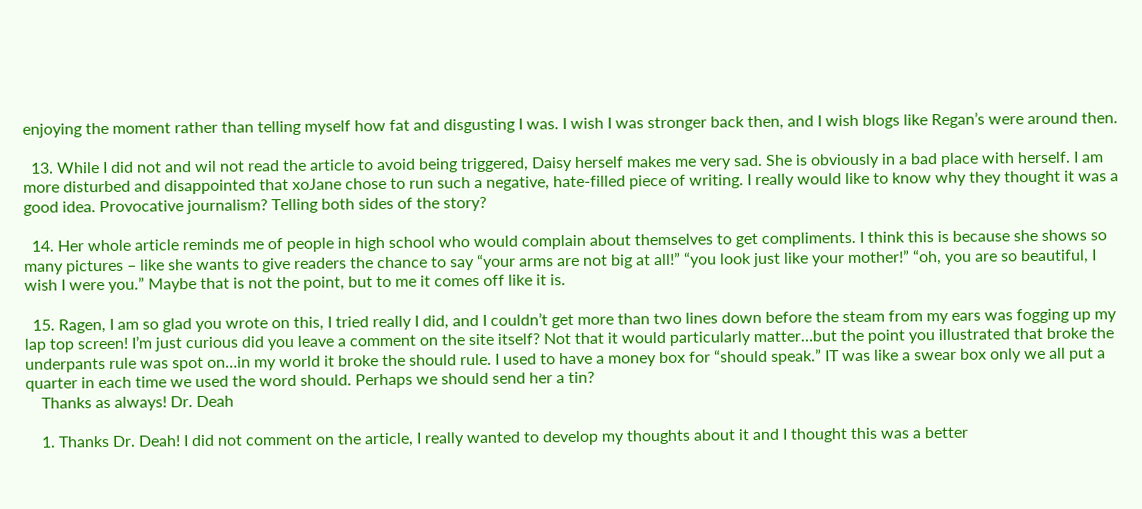enjoying the moment rather than telling myself how fat and disgusting I was. I wish I was stronger back then, and I wish blogs like Regan’s were around then.

  13. While I did not and wil not read the article to avoid being triggered, Daisy herself makes me very sad. She is obviously in a bad place with herself. I am more disturbed and disappointed that xoJane chose to run such a negative, hate-filled piece of writing. I really would like to know why they thought it was a good idea. Provocative journalism? Telling both sides of the story?

  14. Her whole article reminds me of people in high school who would complain about themselves to get compliments. I think this is because she shows so many pictures – like she wants to give readers the chance to say “your arms are not big at all!” “you look just like your mother!” “oh, you are so beautiful, I wish I were you.” Maybe that is not the point, but to me it comes off like it is.

  15. Ragen, I am so glad you wrote on this, I tried really I did, and I couldn’t get more than two lines down before the steam from my ears was fogging up my lap top screen! I’m just curious did you leave a comment on the site itself? Not that it would particularly matter…but the point you illustrated that broke the underpants rule was spot on…in my world it broke the should rule. I used to have a money box for “should speak.” IT was like a swear box only we all put a quarter in each time we used the word should. Perhaps we should send her a tin?
    Thanks as always! Dr. Deah

    1. Thanks Dr. Deah! I did not comment on the article, I really wanted to develop my thoughts about it and I thought this was a better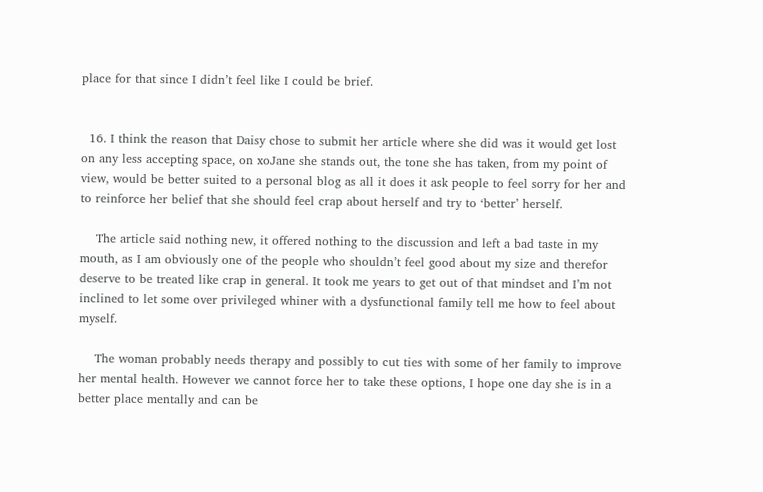place for that since I didn’t feel like I could be brief.


  16. I think the reason that Daisy chose to submit her article where she did was it would get lost on any less accepting space, on xoJane she stands out, the tone she has taken, from my point of view, would be better suited to a personal blog as all it does it ask people to feel sorry for her and to reinforce her belief that she should feel crap about herself and try to ‘better’ herself.

    The article said nothing new, it offered nothing to the discussion and left a bad taste in my mouth, as I am obviously one of the people who shouldn’t feel good about my size and therefor deserve to be treated like crap in general. It took me years to get out of that mindset and I’m not inclined to let some over privileged whiner with a dysfunctional family tell me how to feel about myself.

    The woman probably needs therapy and possibly to cut ties with some of her family to improve her mental health. However we cannot force her to take these options, I hope one day she is in a better place mentally and can be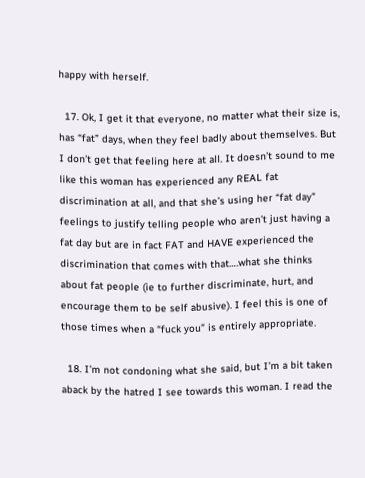happy with herself.

  17. Ok, I get it that everyone, no matter what their size is, has “fat” days, when they feel badly about themselves. But I don’t get that feeling here at all. It doesn’t sound to me like this woman has experienced any REAL fat discrimination at all, and that she’s using her “fat day” feelings to justify telling people who aren’t just having a fat day but are in fact FAT and HAVE experienced the discrimination that comes with that….what she thinks about fat people (ie to further discriminate, hurt, and encourage them to be self abusive). I feel this is one of those times when a “fuck you” is entirely appropriate.

  18. I’m not condoning what she said, but I’m a bit taken aback by the hatred I see towards this woman. I read the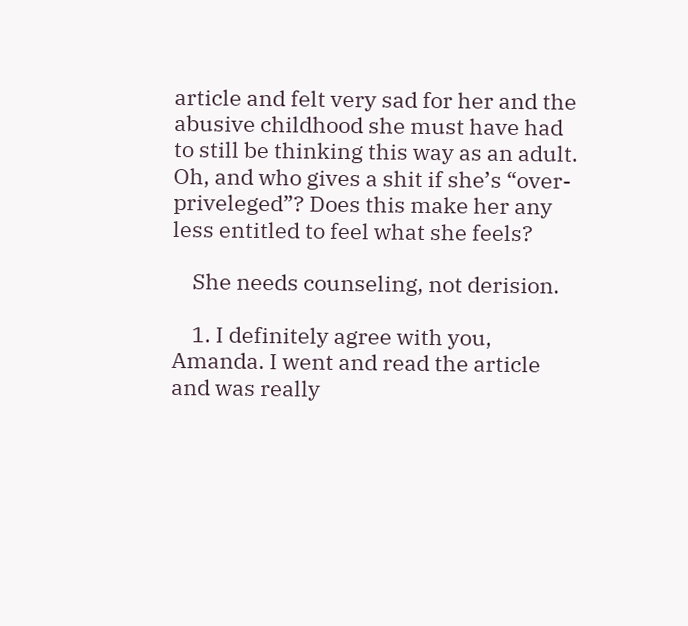article and felt very sad for her and the abusive childhood she must have had to still be thinking this way as an adult. Oh, and who gives a shit if she’s “over-priveleged”? Does this make her any less entitled to feel what she feels?

    She needs counseling, not derision.

    1. I definitely agree with you, Amanda. I went and read the article and was really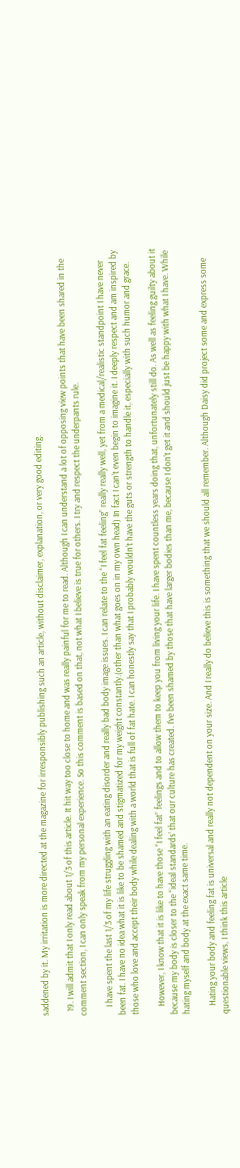saddened by it. My irritation is more directed at the magazine for irresponsibly publishing such an article, without disclaimer, explanation, or very good editing.

  19. I will admit that I only read about 1/3 of this article. It hit way too close to home and was really painful for me to read. Although I can understand a lot of opposing view points that have been shared in the comment section, I can only speak from my personal experience. So this comment is based on that, not what I believe is true for others. I try and respect the underpants rule.

    I have spent the last 1/3 of my life struggling with an eating disorder and really bad body image issues. I can relate to the “I feel fat feeling” really really well, yet from a medical/realistic standpoint I have never been fat. I have no idea what it is like to be shamed and stigmatized for my weight constantly.(other than what goes on in my own head) In fact I can’t even begin to imagine it. I deeply respect and am inspired by those who love and accept their body while dealing with a world that is full of fat hate. I can honestly say that I probably wouldn’t have the guts or strength to handle it, especially with such humor and grace.

    However, I know that it is like to have those “I feel fat” feelings and to allow them to keep you from living your life. I have spent countless years doing that, unfortunately still do. As well as feeling guilty about it because my body is closer to the “ideal standards’ that our culture has created. I’ve been shamed by those that have larger bodies than me, because I don’t get it and should just be happy with what I have. While hating myself and body at the exact same time.

    Hating your body and feeling fat is universal and really not dependent on your size. And I really do believe this is something that we should all remember. Although Daisy did project some and express some questionable views, I think this article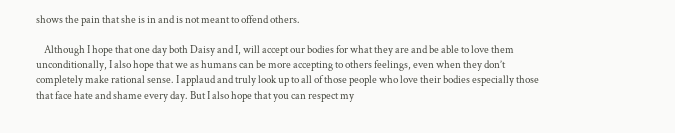shows the pain that she is in and is not meant to offend others.

    Although I hope that one day both Daisy and I, will accept our bodies for what they are and be able to love them unconditionally, I also hope that we as humans can be more accepting to others feelings, even when they don’t completely make rational sense. I applaud and truly look up to all of those people who love their bodies especially those that face hate and shame every day. But I also hope that you can respect my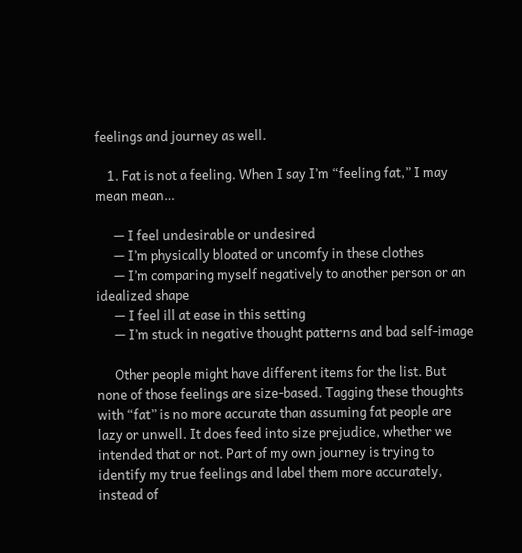feelings and journey as well.

    1. Fat is not a feeling. When I say I’m “feeling fat,” I may mean mean…

      — I feel undesirable or undesired
      — I’m physically bloated or uncomfy in these clothes
      — I’m comparing myself negatively to another person or an idealized shape
      — I feel ill at ease in this setting
      — I’m stuck in negative thought patterns and bad self-image

      Other people might have different items for the list. But none of those feelings are size-based. Tagging these thoughts with “fat” is no more accurate than assuming fat people are lazy or unwell. It does feed into size prejudice, whether we intended that or not. Part of my own journey is trying to identify my true feelings and label them more accurately, instead of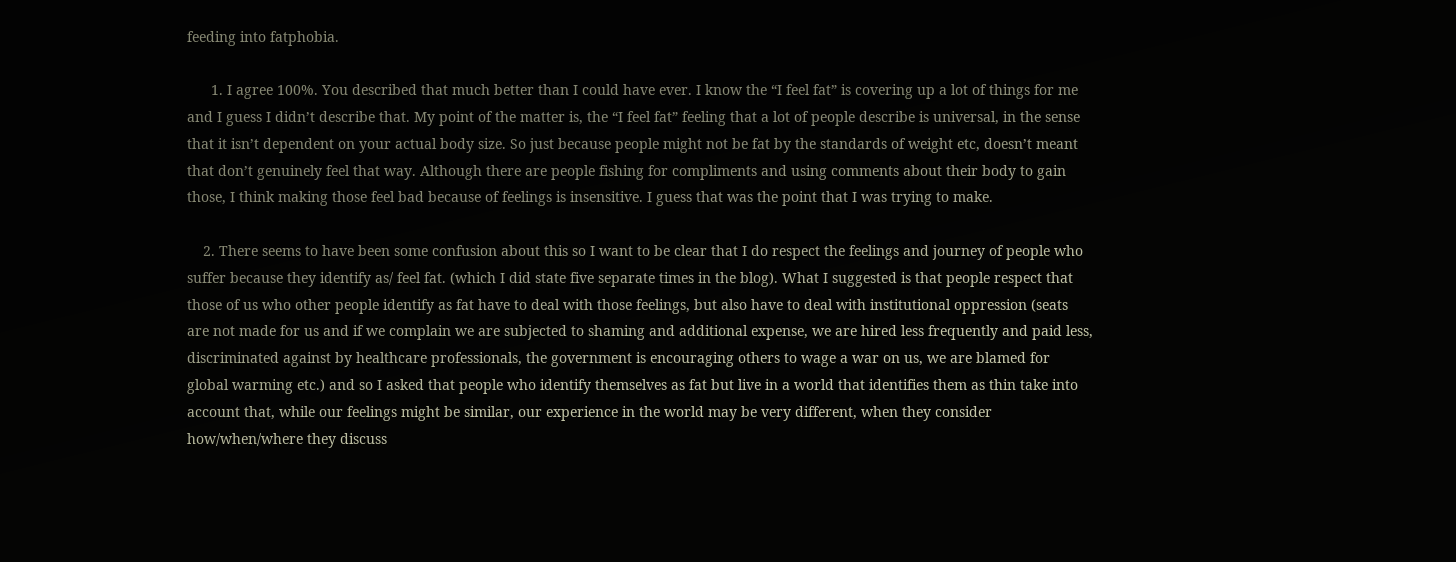feeding into fatphobia.

      1. I agree 100%. You described that much better than I could have ever. I know the “I feel fat” is covering up a lot of things for me and I guess I didn’t describe that. My point of the matter is, the “I feel fat” feeling that a lot of people describe is universal, in the sense that it isn’t dependent on your actual body size. So just because people might not be fat by the standards of weight etc, doesn’t meant that don’t genuinely feel that way. Although there are people fishing for compliments and using comments about their body to gain those, I think making those feel bad because of feelings is insensitive. I guess that was the point that I was trying to make.

    2. There seems to have been some confusion about this so I want to be clear that I do respect the feelings and journey of people who suffer because they identify as/ feel fat. (which I did state five separate times in the blog). What I suggested is that people respect that those of us who other people identify as fat have to deal with those feelings, but also have to deal with institutional oppression (seats are not made for us and if we complain we are subjected to shaming and additional expense, we are hired less frequently and paid less, discriminated against by healthcare professionals, the government is encouraging others to wage a war on us, we are blamed for global warming etc.) and so I asked that people who identify themselves as fat but live in a world that identifies them as thin take into account that, while our feelings might be similar, our experience in the world may be very different, when they consider how/when/where they discuss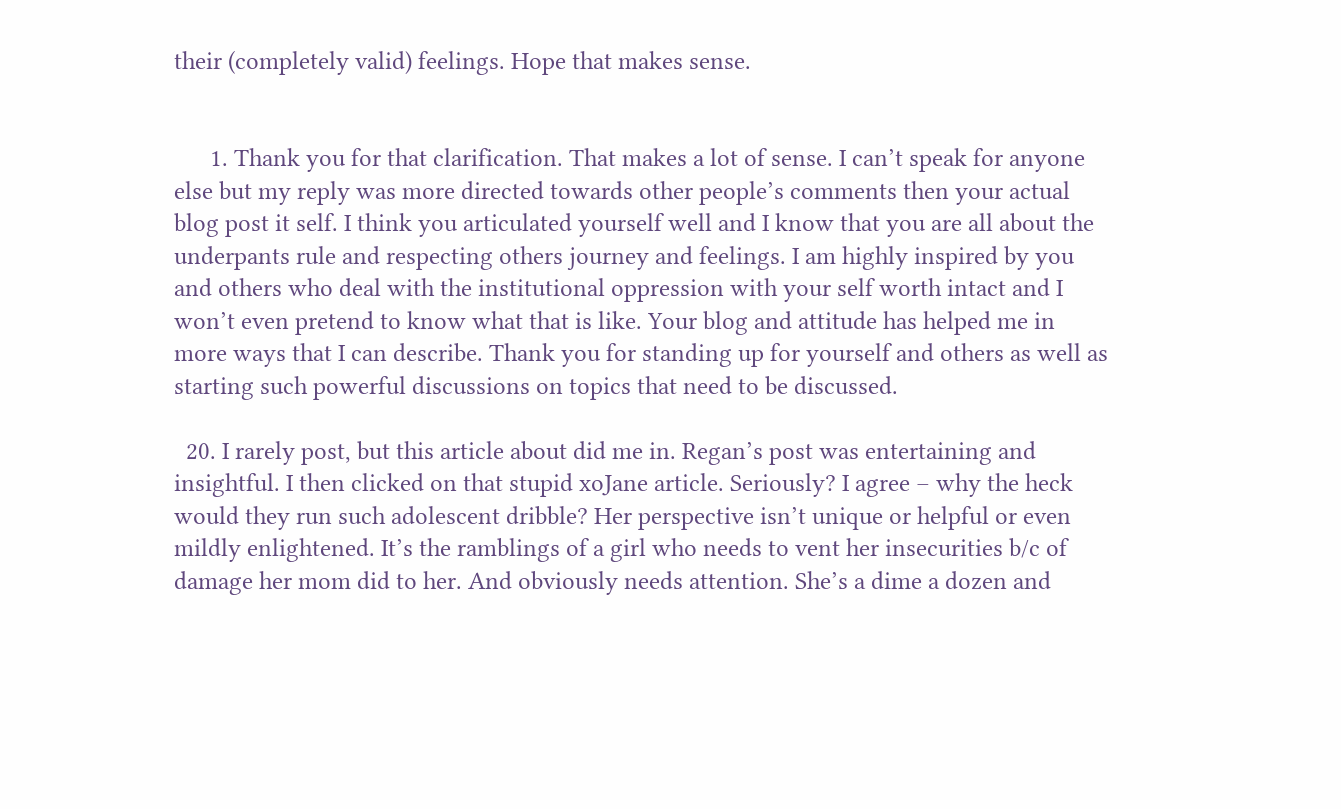their (completely valid) feelings. Hope that makes sense.


      1. Thank you for that clarification. That makes a lot of sense. I can’t speak for anyone else but my reply was more directed towards other people’s comments then your actual blog post it self. I think you articulated yourself well and I know that you are all about the underpants rule and respecting others journey and feelings. I am highly inspired by you and others who deal with the institutional oppression with your self worth intact and I won’t even pretend to know what that is like. Your blog and attitude has helped me in more ways that I can describe. Thank you for standing up for yourself and others as well as starting such powerful discussions on topics that need to be discussed.

  20. I rarely post, but this article about did me in. Regan’s post was entertaining and insightful. I then clicked on that stupid xoJane article. Seriously? I agree – why the heck would they run such adolescent dribble? Her perspective isn’t unique or helpful or even mildly enlightened. It’s the ramblings of a girl who needs to vent her insecurities b/c of damage her mom did to her. And obviously needs attention. She’s a dime a dozen and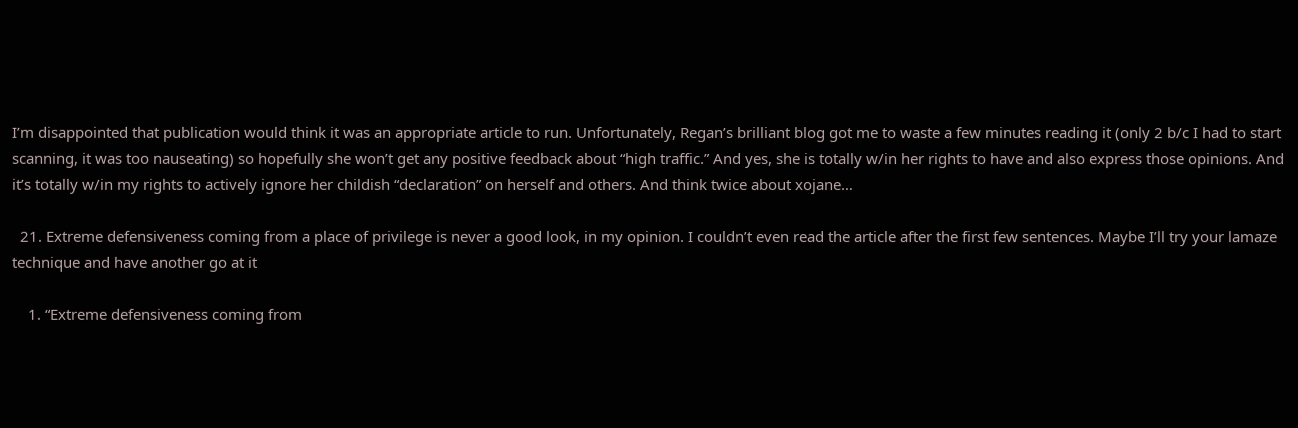I’m disappointed that publication would think it was an appropriate article to run. Unfortunately, Regan’s brilliant blog got me to waste a few minutes reading it (only 2 b/c I had to start scanning, it was too nauseating) so hopefully she won’t get any positive feedback about “high traffic.” And yes, she is totally w/in her rights to have and also express those opinions. And it’s totally w/in my rights to actively ignore her childish “declaration” on herself and others. And think twice about xojane…

  21. Extreme defensiveness coming from a place of privilege is never a good look, in my opinion. I couldn’t even read the article after the first few sentences. Maybe I’ll try your lamaze technique and have another go at it

    1. “Extreme defensiveness coming from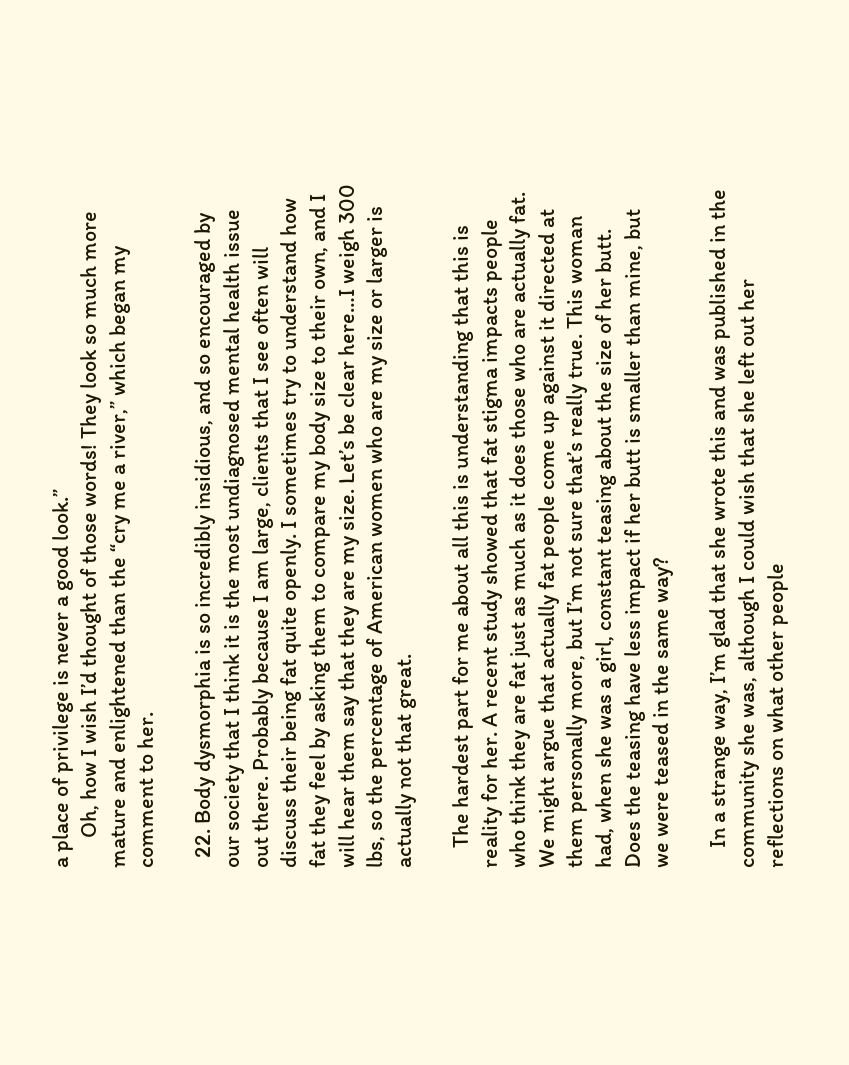a place of privilege is never a good look.”
      Oh, how I wish I’d thought of those words! They look so much more mature and enlightened than the “cry me a river,” which began my comment to her.

  22. Body dysmorphia is so incredibly insidious, and so encouraged by our society that I think it is the most undiagnosed mental health issue out there. Probably because I am large, clients that I see often will discuss their being fat quite openly. I sometimes try to understand how fat they feel by asking them to compare my body size to their own, and I will hear them say that they are my size. Let’s be clear here…I weigh 300 lbs, so the percentage of American women who are my size or larger is actually not that great.

    The hardest part for me about all this is understanding that this is reality for her. A recent study showed that fat stigma impacts people who think they are fat just as much as it does those who are actually fat. We might argue that actually fat people come up against it directed at them personally more, but I’m not sure that’s really true. This woman had, when she was a girl, constant teasing about the size of her butt. Does the teasing have less impact if her butt is smaller than mine, but we were teased in the same way?

    In a strange way, I’m glad that she wrote this and was published in the community she was, although I could wish that she left out her reflections on what other people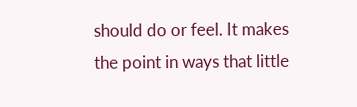should do or feel. It makes the point in ways that little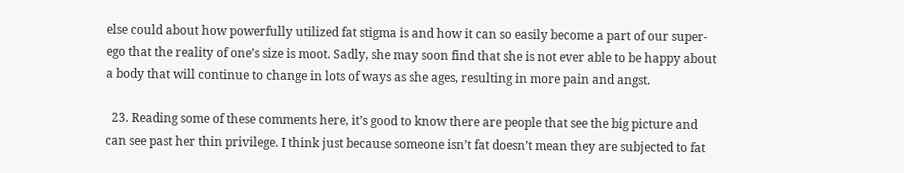else could about how powerfully utilized fat stigma is and how it can so easily become a part of our super-ego that the reality of one’s size is moot. Sadly, she may soon find that she is not ever able to be happy about a body that will continue to change in lots of ways as she ages, resulting in more pain and angst.

  23. Reading some of these comments here, it’s good to know there are people that see the big picture and can see past her thin privilege. I think just because someone isn’t fat doesn’t mean they are subjected to fat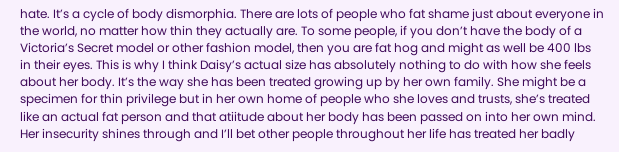hate. It’s a cycle of body dismorphia. There are lots of people who fat shame just about everyone in the world, no matter how thin they actually are. To some people, if you don’t have the body of a Victoria’s Secret model or other fashion model, then you are fat hog and might as well be 400 lbs in their eyes. This is why I think Daisy’s actual size has absolutely nothing to do with how she feels about her body. It’s the way she has been treated growing up by her own family. She might be a specimen for thin privilege but in her own home of people who she loves and trusts, she’s treated like an actual fat person and that atiitude about her body has been passed on into her own mind. Her insecurity shines through and I’ll bet other people throughout her life has treated her badly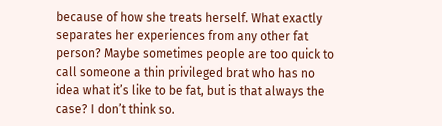because of how she treats herself. What exactly separates her experiences from any other fat person? Maybe sometimes people are too quick to call someone a thin privileged brat who has no idea what it’s like to be fat, but is that always the case? I don’t think so.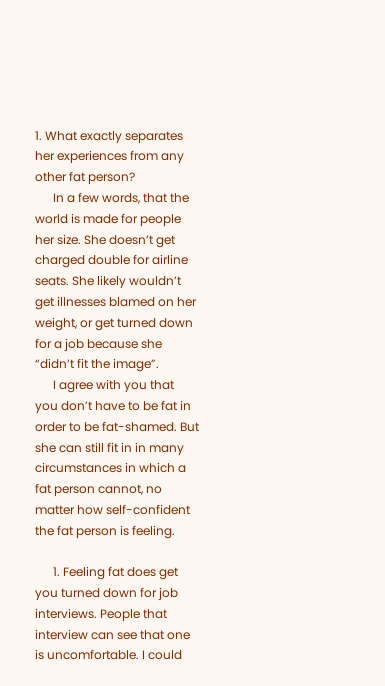1. What exactly separates her experiences from any other fat person?
      In a few words, that the world is made for people her size. She doesn’t get charged double for airline seats. She likely wouldn’t get illnesses blamed on her weight, or get turned down for a job because she “didn’t fit the image”.
      I agree with you that you don’t have to be fat in order to be fat-shamed. But she can still fit in in many circumstances in which a fat person cannot, no matter how self-confident the fat person is feeling.

      1. Feeling fat does get you turned down for job interviews. People that interview can see that one is uncomfortable. I could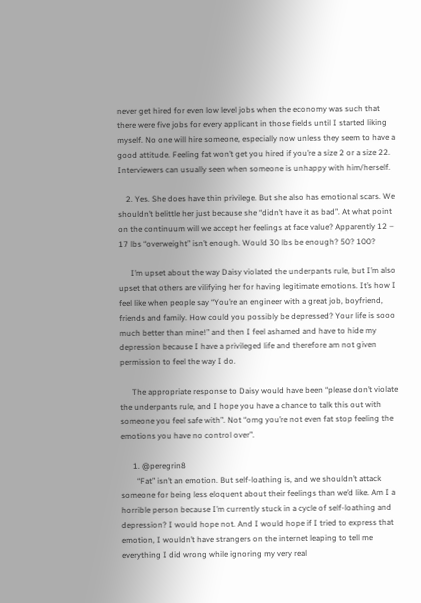never get hired for even low level jobs when the economy was such that there were five jobs for every applicant in those fields until I started liking myself. No one will hire someone, especially now unless they seem to have a good attitude. Feeling fat won’t get you hired if you’re a size 2 or a size 22. Interviewers can usually seen when someone is unhappy with him/herself.

    2. Yes. She does have thin privilege. But she also has emotional scars. We shouldn’t belittle her just because she “didn’t have it as bad”. At what point on the continuum will we accept her feelings at face value? Apparently 12 – 17 lbs “overweight” isn’t enough. Would 30 lbs be enough? 50? 100?

      I’m upset about the way Daisy violated the underpants rule, but I’m also upset that others are vilifying her for having legitimate emotions. It’s how I feel like when people say “You’re an engineer with a great job, boyfriend, friends and family. How could you possibly be depressed? Your life is sooo much better than mine!” and then I feel ashamed and have to hide my depression because I have a privileged life and therefore am not given permission to feel the way I do.

      The appropriate response to Daisy would have been “please don’t violate the underpants rule, and I hope you have a chance to talk this out with someone you feel safe with”. Not “omg you’re not even fat stop feeling the emotions you have no control over”.

      1. @peregrin8
        “Fat” isn’t an emotion. But self-loathing is, and we shouldn’t attack someone for being less eloquent about their feelings than we’d like. Am I a horrible person because I’m currently stuck in a cycle of self-loathing and depression? I would hope not. And I would hope if I tried to express that emotion, I wouldn’t have strangers on the internet leaping to tell me everything I did wrong while ignoring my very real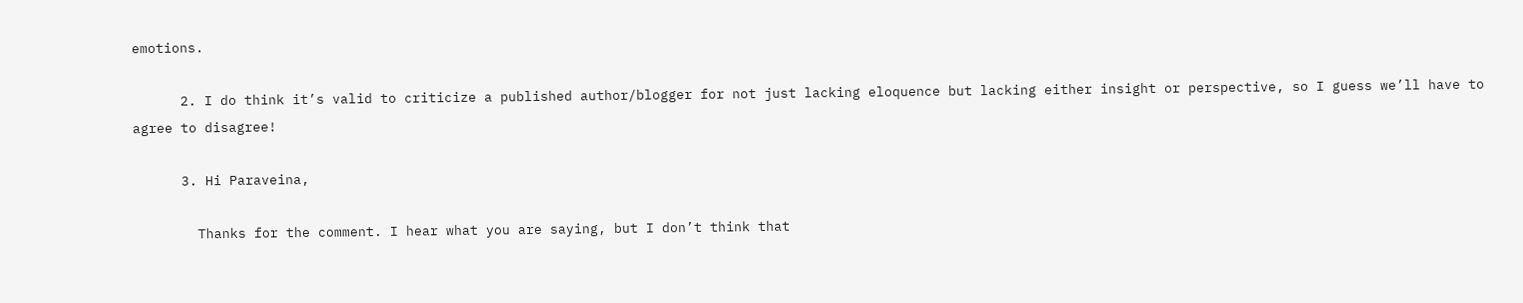emotions.

      2. I do think it’s valid to criticize a published author/blogger for not just lacking eloquence but lacking either insight or perspective, so I guess we’ll have to agree to disagree!

      3. Hi Paraveina,

        Thanks for the comment. I hear what you are saying, but I don’t think that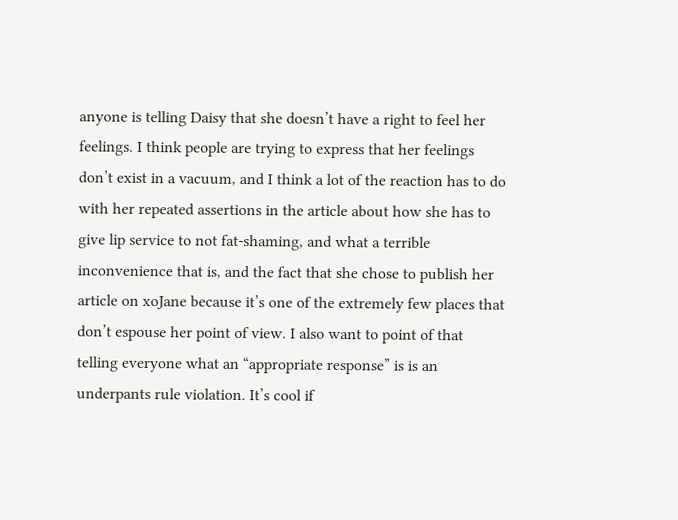anyone is telling Daisy that she doesn’t have a right to feel her feelings. I think people are trying to express that her feelings don’t exist in a vacuum, and I think a lot of the reaction has to do with her repeated assertions in the article about how she has to give lip service to not fat-shaming, and what a terrible inconvenience that is, and the fact that she chose to publish her article on xoJane because it’s one of the extremely few places that don’t espouse her point of view. I also want to point of that telling everyone what an “appropriate response” is is an underpants rule violation. It’s cool if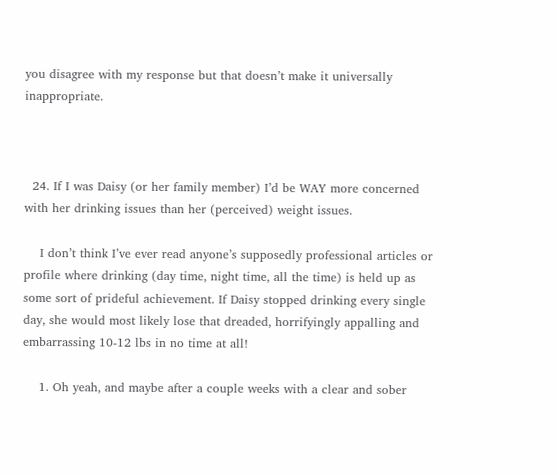you disagree with my response but that doesn’t make it universally inappropriate.



  24. If I was Daisy (or her family member) I’d be WAY more concerned with her drinking issues than her (perceived) weight issues.

    I don’t think I’ve ever read anyone’s supposedly professional articles or profile where drinking (day time, night time, all the time) is held up as some sort of prideful achievement. If Daisy stopped drinking every single day, she would most likely lose that dreaded, horrifyingly appalling and embarrassing 10-12 lbs in no time at all!

    1. Oh yeah, and maybe after a couple weeks with a clear and sober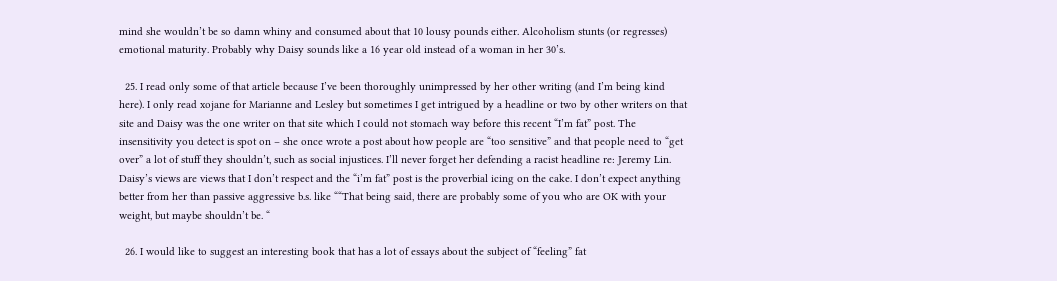mind she wouldn’t be so damn whiny and consumed about that 10 lousy pounds either. Alcoholism stunts (or regresses) emotional maturity. Probably why Daisy sounds like a 16 year old instead of a woman in her 30’s.

  25. I read only some of that article because I’ve been thoroughly unimpressed by her other writing (and I’m being kind here). I only read xojane for Marianne and Lesley but sometimes I get intrigued by a headline or two by other writers on that site and Daisy was the one writer on that site which I could not stomach way before this recent “I’m fat” post. The insensitivity you detect is spot on – she once wrote a post about how people are “too sensitive” and that people need to “get over” a lot of stuff they shouldn’t, such as social injustices. I’ll never forget her defending a racist headline re: Jeremy Lin. Daisy’s views are views that I don’t respect and the “i’m fat” post is the proverbial icing on the cake. I don’t expect anything better from her than passive aggressive b.s. like ““That being said, there are probably some of you who are OK with your weight, but maybe shouldn’t be. “

  26. I would like to suggest an interesting book that has a lot of essays about the subject of “feeling” fat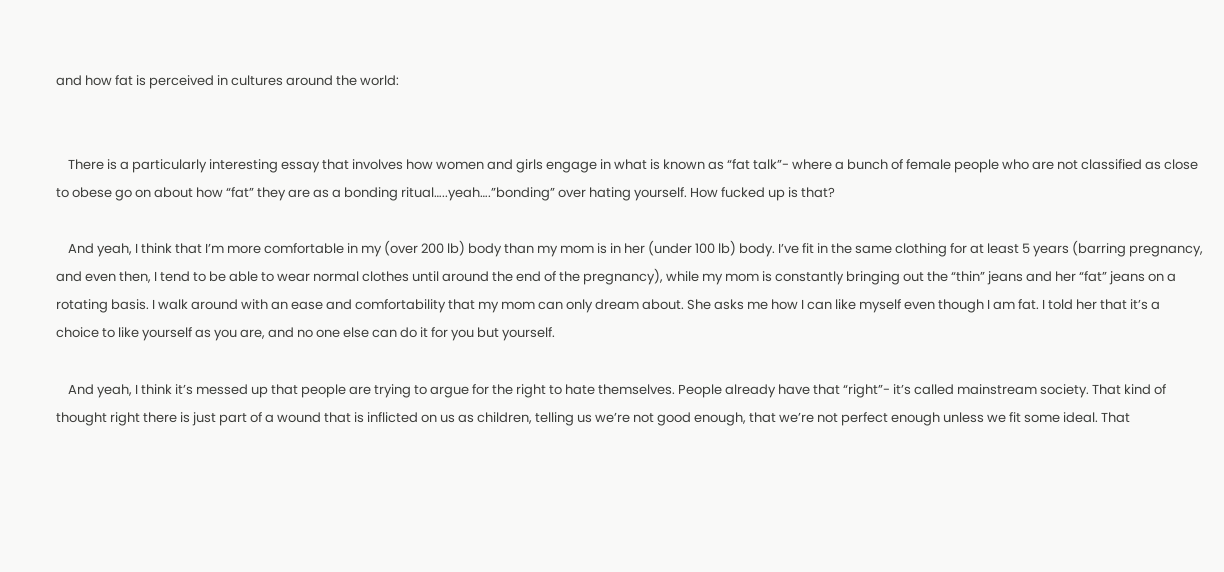and how fat is perceived in cultures around the world:


    There is a particularly interesting essay that involves how women and girls engage in what is known as “fat talk”- where a bunch of female people who are not classified as close to obese go on about how “fat” they are as a bonding ritual…..yeah….”bonding” over hating yourself. How fucked up is that?

    And yeah, I think that I’m more comfortable in my (over 200 lb) body than my mom is in her (under 100 lb) body. I’ve fit in the same clothing for at least 5 years (barring pregnancy, and even then, I tend to be able to wear normal clothes until around the end of the pregnancy), while my mom is constantly bringing out the “thin” jeans and her “fat” jeans on a rotating basis. I walk around with an ease and comfortability that my mom can only dream about. She asks me how I can like myself even though I am fat. I told her that it’s a choice to like yourself as you are, and no one else can do it for you but yourself.

    And yeah, I think it’s messed up that people are trying to argue for the right to hate themselves. People already have that “right”- it’s called mainstream society. That kind of thought right there is just part of a wound that is inflicted on us as children, telling us we’re not good enough, that we’re not perfect enough unless we fit some ideal. That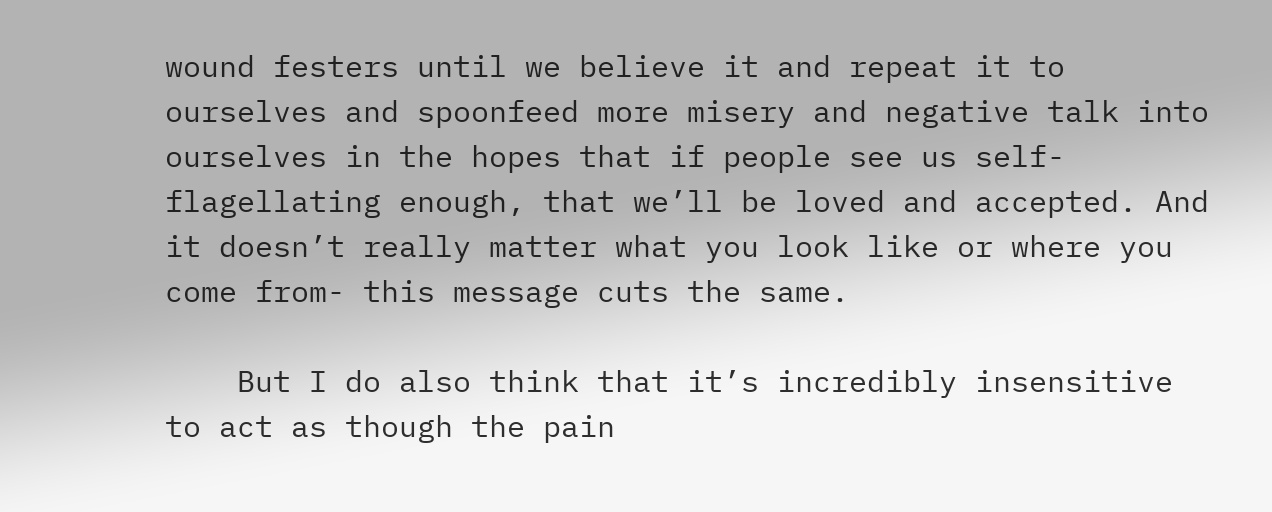wound festers until we believe it and repeat it to ourselves and spoonfeed more misery and negative talk into ourselves in the hopes that if people see us self-flagellating enough, that we’ll be loved and accepted. And it doesn’t really matter what you look like or where you come from- this message cuts the same.

    But I do also think that it’s incredibly insensitive to act as though the pain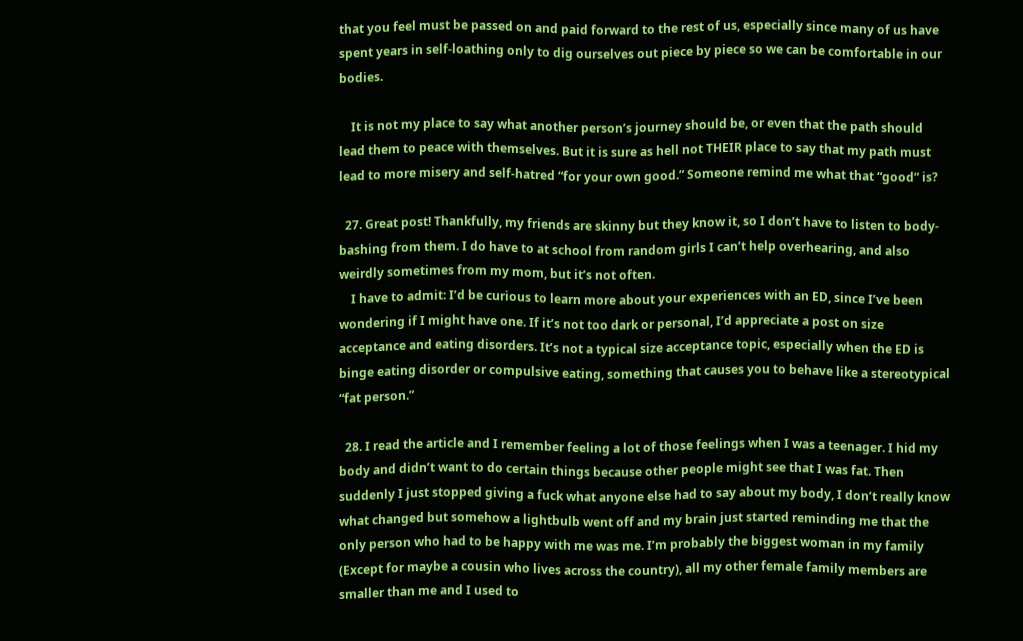that you feel must be passed on and paid forward to the rest of us, especially since many of us have spent years in self-loathing only to dig ourselves out piece by piece so we can be comfortable in our bodies.

    It is not my place to say what another person’s journey should be, or even that the path should lead them to peace with themselves. But it is sure as hell not THEIR place to say that my path must lead to more misery and self-hatred “for your own good.” Someone remind me what that “good” is?

  27. Great post! Thankfully, my friends are skinny but they know it, so I don’t have to listen to body-bashing from them. I do have to at school from random girls I can’t help overhearing, and also weirdly sometimes from my mom, but it’s not often.
    I have to admit: I’d be curious to learn more about your experiences with an ED, since I’ve been wondering if I might have one. If it’s not too dark or personal, I’d appreciate a post on size acceptance and eating disorders. It’s not a typical size acceptance topic, especially when the ED is binge eating disorder or compulsive eating, something that causes you to behave like a stereotypical “fat person.”

  28. I read the article and I remember feeling a lot of those feelings when I was a teenager. I hid my body and didn’t want to do certain things because other people might see that I was fat. Then suddenly I just stopped giving a fuck what anyone else had to say about my body, I don’t really know what changed but somehow a lightbulb went off and my brain just started reminding me that the only person who had to be happy with me was me. I’m probably the biggest woman in my family (Except for maybe a cousin who lives across the country), all my other female family members are smaller than me and I used to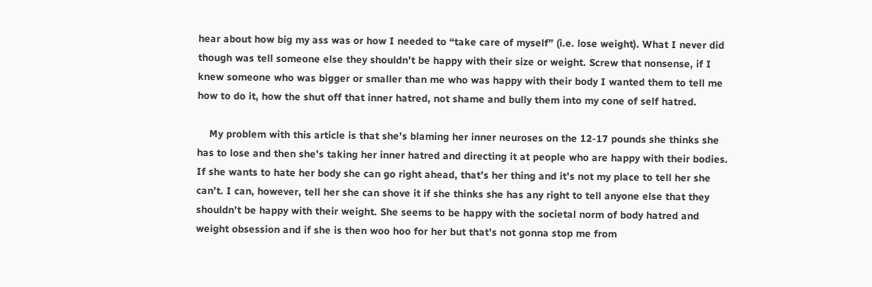hear about how big my ass was or how I needed to “take care of myself” (i.e. lose weight). What I never did though was tell someone else they shouldn’t be happy with their size or weight. Screw that nonsense, if I knew someone who was bigger or smaller than me who was happy with their body I wanted them to tell me how to do it, how the shut off that inner hatred, not shame and bully them into my cone of self hatred.

    My problem with this article is that she’s blaming her inner neuroses on the 12-17 pounds she thinks she has to lose and then she’s taking her inner hatred and directing it at people who are happy with their bodies. If she wants to hate her body she can go right ahead, that’s her thing and it’s not my place to tell her she can’t. I can, however, tell her she can shove it if she thinks she has any right to tell anyone else that they shouldn’t be happy with their weight. She seems to be happy with the societal norm of body hatred and weight obsession and if she is then woo hoo for her but that’s not gonna stop me from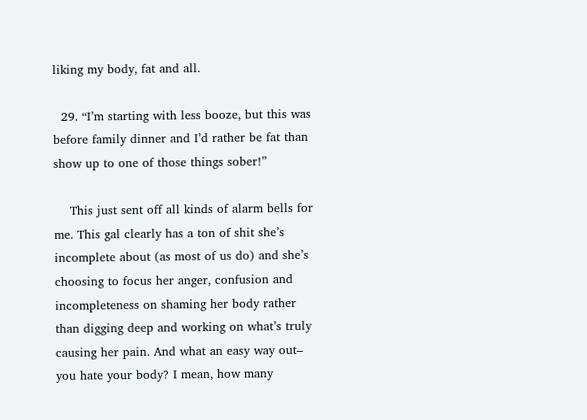liking my body, fat and all.

  29. “I’m starting with less booze, but this was before family dinner and I’d rather be fat than show up to one of those things sober!”

    This just sent off all kinds of alarm bells for me. This gal clearly has a ton of shit she’s incomplete about (as most of us do) and she’s choosing to focus her anger, confusion and incompleteness on shaming her body rather than digging deep and working on what’s truly causing her pain. And what an easy way out– you hate your body? I mean, how many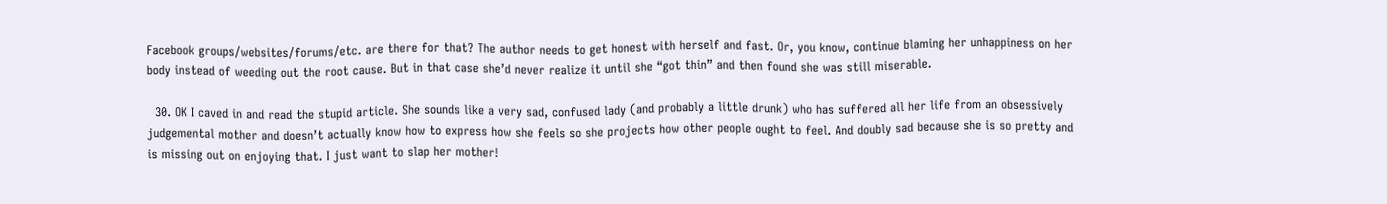Facebook groups/websites/forums/etc. are there for that? The author needs to get honest with herself and fast. Or, you know, continue blaming her unhappiness on her body instead of weeding out the root cause. But in that case she’d never realize it until she “got thin” and then found she was still miserable.

  30. OK I caved in and read the stupid article. She sounds like a very sad, confused lady (and probably a little drunk) who has suffered all her life from an obsessively judgemental mother and doesn’t actually know how to express how she feels so she projects how other people ought to feel. And doubly sad because she is so pretty and is missing out on enjoying that. I just want to slap her mother!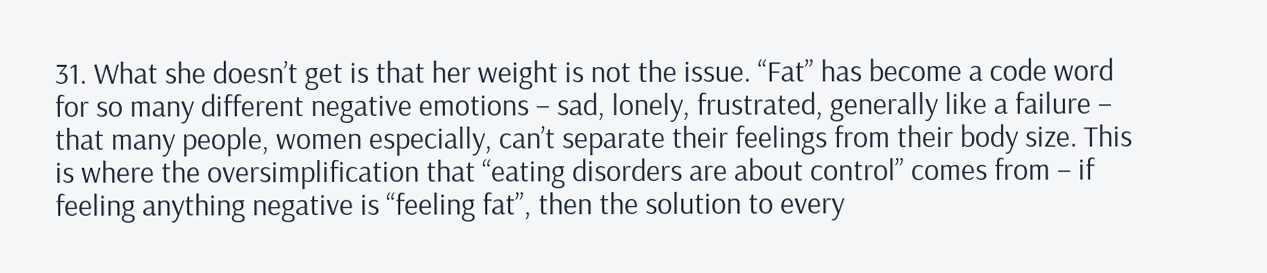31. What she doesn’t get is that her weight is not the issue. “Fat” has become a code word for so many different negative emotions – sad, lonely, frustrated, generally like a failure – that many people, women especially, can’t separate their feelings from their body size. This is where the oversimplification that “eating disorders are about control” comes from – if feeling anything negative is “feeling fat”, then the solution to every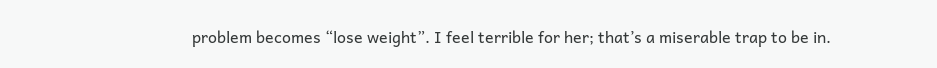problem becomes “lose weight”. I feel terrible for her; that’s a miserable trap to be in.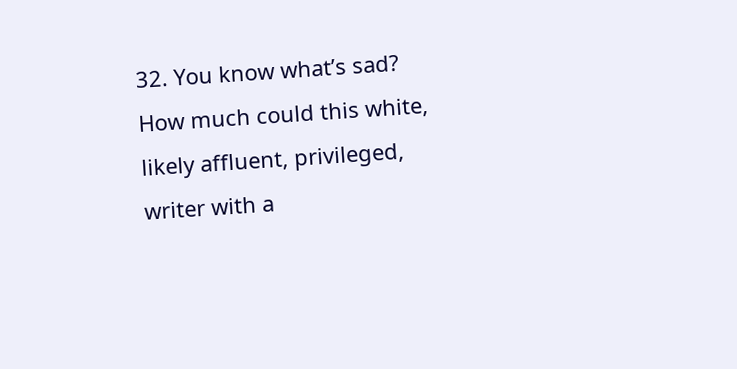32. You know what’s sad? How much could this white, likely affluent, privileged, writer with a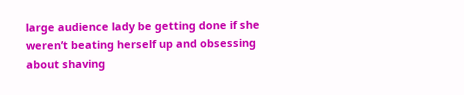large audience lady be getting done if she weren’t beating herself up and obsessing about shaving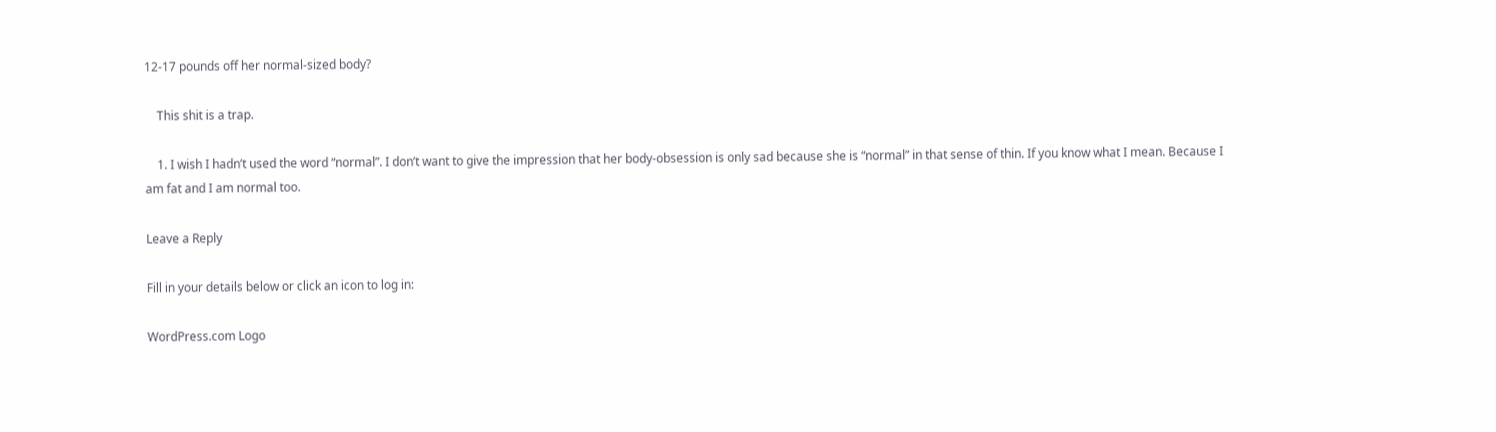12-17 pounds off her normal-sized body?

    This shit is a trap.

    1. I wish I hadn’t used the word “normal”. I don’t want to give the impression that her body-obsession is only sad because she is “normal” in that sense of thin. If you know what I mean. Because I am fat and I am normal too.

Leave a Reply

Fill in your details below or click an icon to log in:

WordPress.com Logo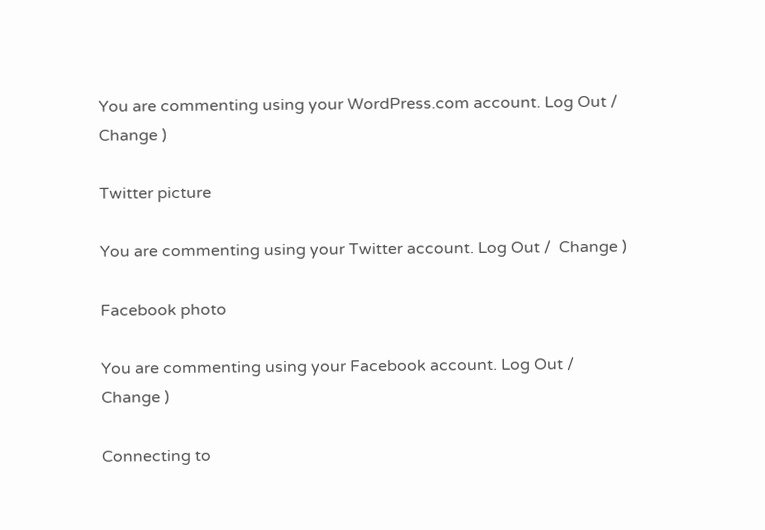You are commenting using your WordPress.com account. Log Out /  Change )

Twitter picture

You are commenting using your Twitter account. Log Out /  Change )

Facebook photo

You are commenting using your Facebook account. Log Out /  Change )

Connecting to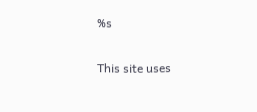%s

This site uses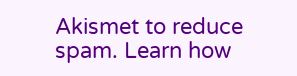Akismet to reduce spam. Learn how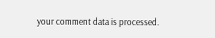your comment data is processed.